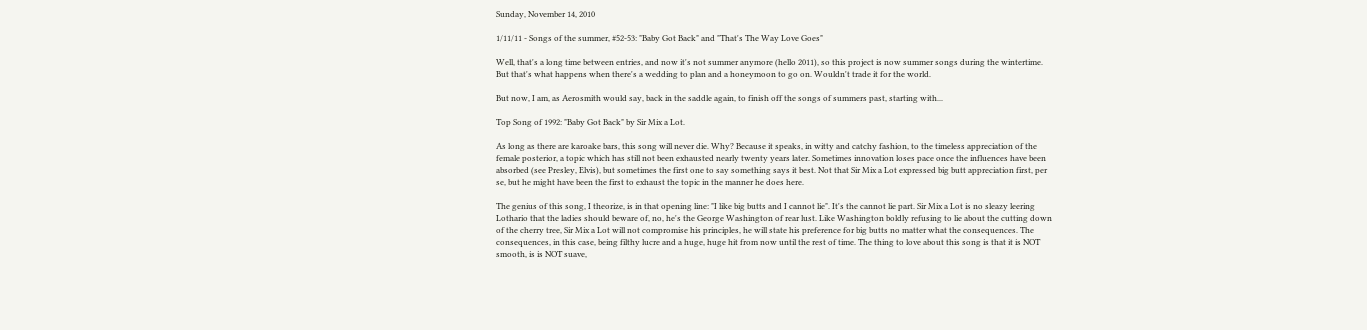Sunday, November 14, 2010

1/11/11 - Songs of the summer, #52-53: "Baby Got Back" and "That's The Way Love Goes"

Well, that's a long time between entries, and now it's not summer anymore (hello 2011), so this project is now summer songs during the wintertime. But that's what happens when there's a wedding to plan and a honeymoon to go on. Wouldn't trade it for the world.

But now, I am, as Aerosmith would say, back in the saddle again, to finish off the songs of summers past, starting with...

Top Song of 1992: "Baby Got Back" by Sir Mix a Lot.

As long as there are karoake bars, this song will never die. Why? Because it speaks, in witty and catchy fashion, to the timeless appreciation of the female posterior, a topic which has still not been exhausted nearly twenty years later. Sometimes innovation loses pace once the influences have been absorbed (see Presley, Elvis), but sometimes the first one to say something says it best. Not that Sir Mix a Lot expressed big butt appreciation first, per se, but he might have been the first to exhaust the topic in the manner he does here.

The genius of this song, I theorize, is in that opening line: "I like big butts and I cannot lie". It's the cannot lie part. Sir Mix a Lot is no sleazy leering Lothario that the ladies should beware of, no, he's the George Washington of rear lust. Like Washington boldly refusing to lie about the cutting down of the cherry tree, Sir Mix a Lot will not compromise his principles, he will state his preference for big butts no matter what the consequences. The consequences, in this case, being filthy lucre and a huge, huge hit from now until the rest of time. The thing to love about this song is that it is NOT smooth, is is NOT suave,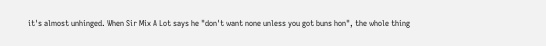it's almost unhinged. When Sir Mix A Lot says he "don't want none unless you got buns hon", the whole thing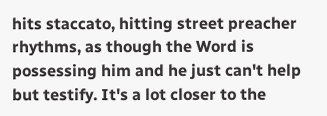hits staccato, hitting street preacher rhythms, as though the Word is possessing him and he just can't help but testify. It's a lot closer to the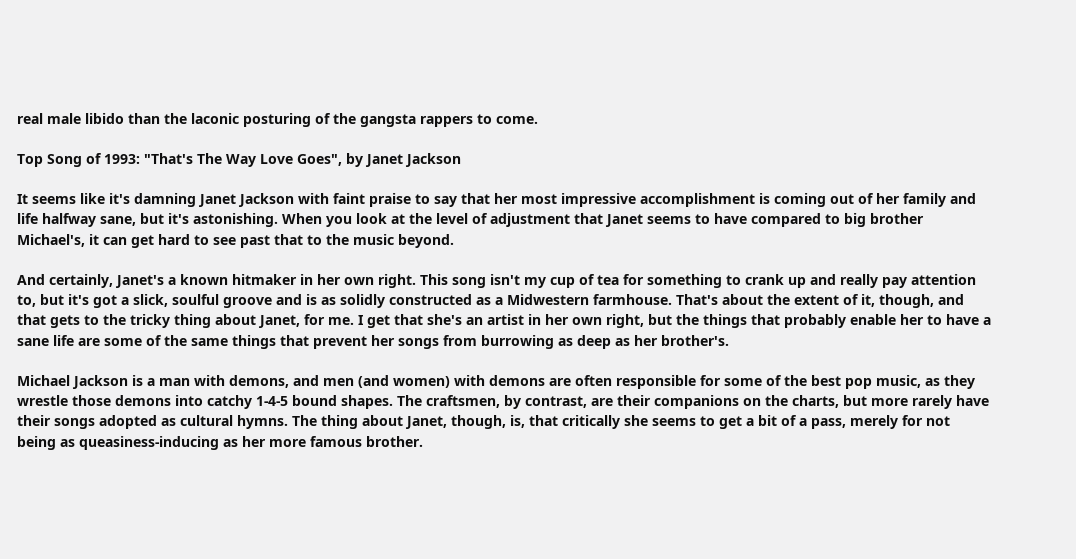real male libido than the laconic posturing of the gangsta rappers to come.

Top Song of 1993: "That's The Way Love Goes", by Janet Jackson

It seems like it's damning Janet Jackson with faint praise to say that her most impressive accomplishment is coming out of her family and life halfway sane, but it's astonishing. When you look at the level of adjustment that Janet seems to have compared to big brother Michael's, it can get hard to see past that to the music beyond.

And certainly, Janet's a known hitmaker in her own right. This song isn't my cup of tea for something to crank up and really pay attention to, but it's got a slick, soulful groove and is as solidly constructed as a Midwestern farmhouse. That's about the extent of it, though, and that gets to the tricky thing about Janet, for me. I get that she's an artist in her own right, but the things that probably enable her to have a sane life are some of the same things that prevent her songs from burrowing as deep as her brother's.

Michael Jackson is a man with demons, and men (and women) with demons are often responsible for some of the best pop music, as they wrestle those demons into catchy 1-4-5 bound shapes. The craftsmen, by contrast, are their companions on the charts, but more rarely have their songs adopted as cultural hymns. The thing about Janet, though, is, that critically she seems to get a bit of a pass, merely for not being as queasiness-inducing as her more famous brother.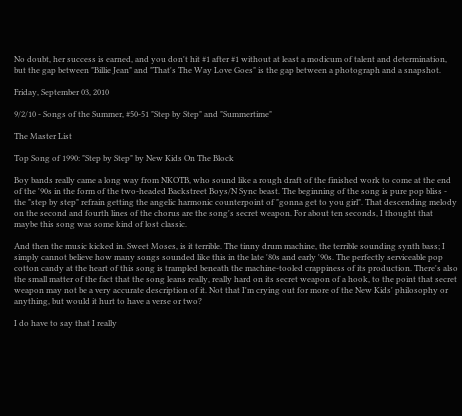No doubt, her success is earned, and you don't hit #1 after #1 without at least a modicum of talent and determination, but the gap between "Billie Jean" and "That's The Way Love Goes" is the gap between a photograph and a snapshot.

Friday, September 03, 2010

9/2/10 - Songs of the Summer, #50-51 "Step by Step" and "Summertime"

The Master List

Top Song of 1990: "Step by Step" by New Kids On The Block

Boy bands really came a long way from NKOTB, who sound like a rough draft of the finished work to come at the end of the '90s in the form of the two-headed Backstreet Boys/N Sync beast. The beginning of the song is pure pop bliss - the "step by step" refrain getting the angelic harmonic counterpoint of "gonna get to you girl". That descending melody on the second and fourth lines of the chorus are the song's secret weapon. For about ten seconds, I thought that maybe this song was some kind of lost classic.

And then the music kicked in. Sweet Moses, is it terrible. The tinny drum machine, the terrible sounding synth bass; I simply cannot believe how many songs sounded like this in the late '80s and early '90s. The perfectly serviceable pop cotton candy at the heart of this song is trampled beneath the machine-tooled crappiness of its production. There's also the small matter of the fact that the song leans really, really hard on its secret weapon of a hook, to the point that secret weapon may not be a very accurate description of it. Not that I'm crying out for more of the New Kids' philosophy or anything, but would it hurt to have a verse or two?

I do have to say that I really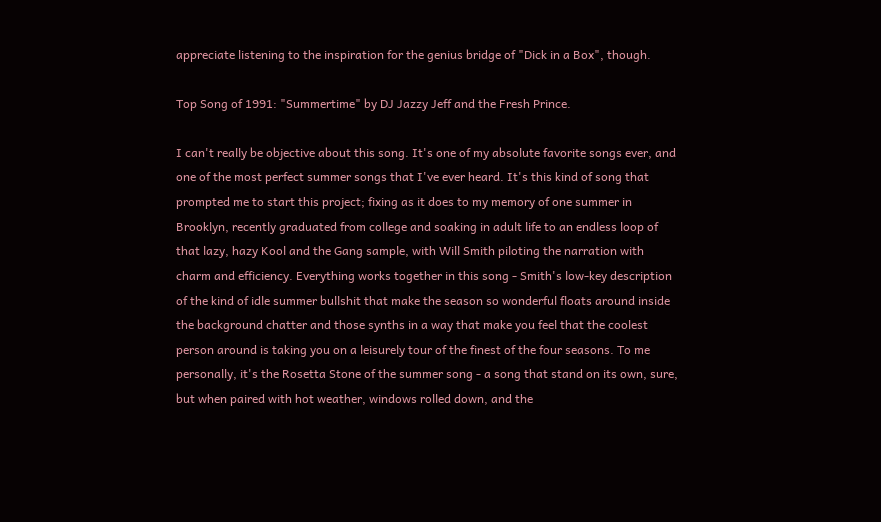appreciate listening to the inspiration for the genius bridge of "Dick in a Box", though.

Top Song of 1991: "Summertime" by DJ Jazzy Jeff and the Fresh Prince.

I can't really be objective about this song. It's one of my absolute favorite songs ever, and one of the most perfect summer songs that I've ever heard. It's this kind of song that prompted me to start this project; fixing as it does to my memory of one summer in Brooklyn, recently graduated from college and soaking in adult life to an endless loop of that lazy, hazy Kool and the Gang sample, with Will Smith piloting the narration with charm and efficiency. Everything works together in this song - Smith's low-key description of the kind of idle summer bullshit that make the season so wonderful floats around inside the background chatter and those synths in a way that make you feel that the coolest person around is taking you on a leisurely tour of the finest of the four seasons. To me personally, it's the Rosetta Stone of the summer song - a song that stand on its own, sure, but when paired with hot weather, windows rolled down, and the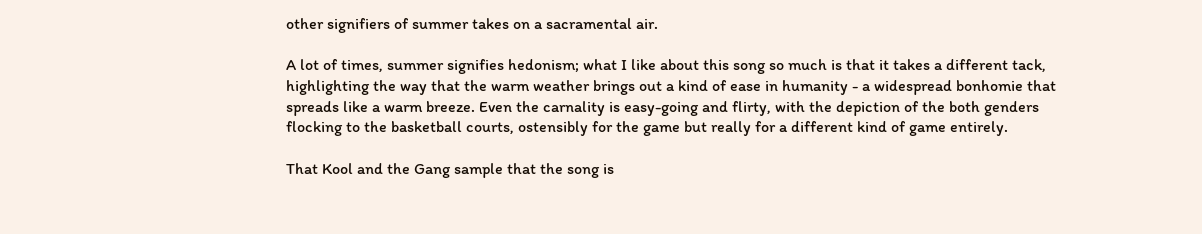other signifiers of summer takes on a sacramental air.

A lot of times, summer signifies hedonism; what I like about this song so much is that it takes a different tack, highlighting the way that the warm weather brings out a kind of ease in humanity - a widespread bonhomie that spreads like a warm breeze. Even the carnality is easy-going and flirty, with the depiction of the both genders flocking to the basketball courts, ostensibly for the game but really for a different kind of game entirely.

That Kool and the Gang sample that the song is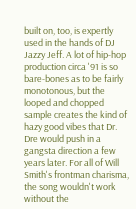built on, too, is expertly used in the hands of DJ Jazzy Jeff. A lot of hip-hop production circa '91 is so bare-bones as to be fairly monotonous, but the looped and chopped sample creates the kind of hazy good vibes that Dr. Dre would push in a gangsta direction a few years later. For all of Will Smith's frontman charisma, the song wouldn't work without the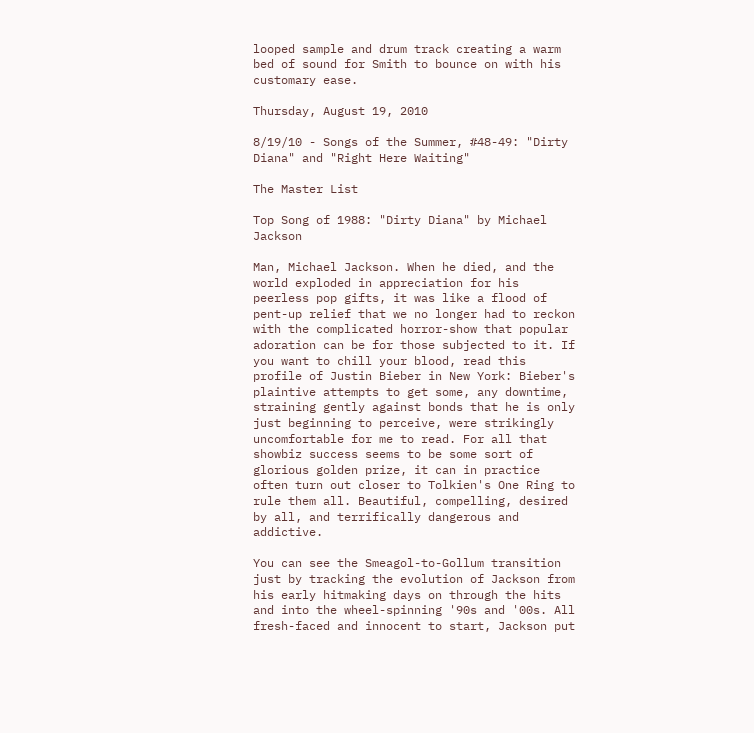looped sample and drum track creating a warm bed of sound for Smith to bounce on with his customary ease.

Thursday, August 19, 2010

8/19/10 - Songs of the Summer, #48-49: "Dirty Diana" and "Right Here Waiting"

The Master List

Top Song of 1988: "Dirty Diana" by Michael Jackson

Man, Michael Jackson. When he died, and the world exploded in appreciation for his peerless pop gifts, it was like a flood of pent-up relief that we no longer had to reckon with the complicated horror-show that popular adoration can be for those subjected to it. If you want to chill your blood, read this profile of Justin Bieber in New York: Bieber's plaintive attempts to get some, any downtime, straining gently against bonds that he is only just beginning to perceive, were strikingly uncomfortable for me to read. For all that showbiz success seems to be some sort of glorious golden prize, it can in practice often turn out closer to Tolkien's One Ring to rule them all. Beautiful, compelling, desired by all, and terrifically dangerous and addictive.

You can see the Smeagol-to-Gollum transition just by tracking the evolution of Jackson from his early hitmaking days on through the hits and into the wheel-spinning '90s and '00s. All fresh-faced and innocent to start, Jackson put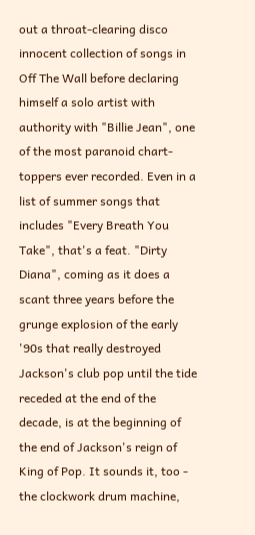out a throat-clearing disco innocent collection of songs in Off The Wall before declaring himself a solo artist with authority with "Billie Jean", one of the most paranoid chart-toppers ever recorded. Even in a list of summer songs that includes "Every Breath You Take", that's a feat. "Dirty Diana", coming as it does a scant three years before the grunge explosion of the early '90s that really destroyed Jackson's club pop until the tide receded at the end of the decade, is at the beginning of the end of Jackson's reign of King of Pop. It sounds it, too - the clockwork drum machine,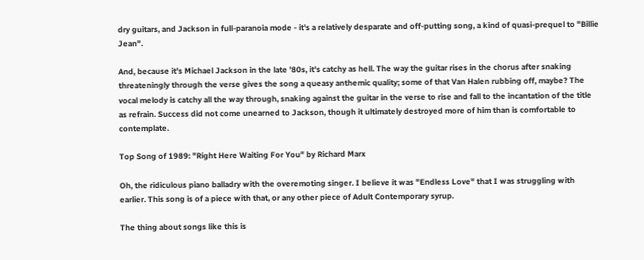dry guitars, and Jackson in full-paranoia mode - it's a relatively desparate and off-putting song, a kind of quasi-prequel to "Billie Jean".

And, because it's Michael Jackson in the late '80s, it's catchy as hell. The way the guitar rises in the chorus after snaking threateningly through the verse gives the song a queasy anthemic quality; some of that Van Halen rubbing off, maybe? The vocal melody is catchy all the way through, snaking against the guitar in the verse to rise and fall to the incantation of the title as refrain. Success did not come unearned to Jackson, though it ultimately destroyed more of him than is comfortable to contemplate.

Top Song of 1989: "Right Here Waiting For You" by Richard Marx

Oh, the ridiculous piano balladry with the overemoting singer. I believe it was "Endless Love" that I was struggling with earlier. This song is of a piece with that, or any other piece of Adult Contemporary syrup.

The thing about songs like this is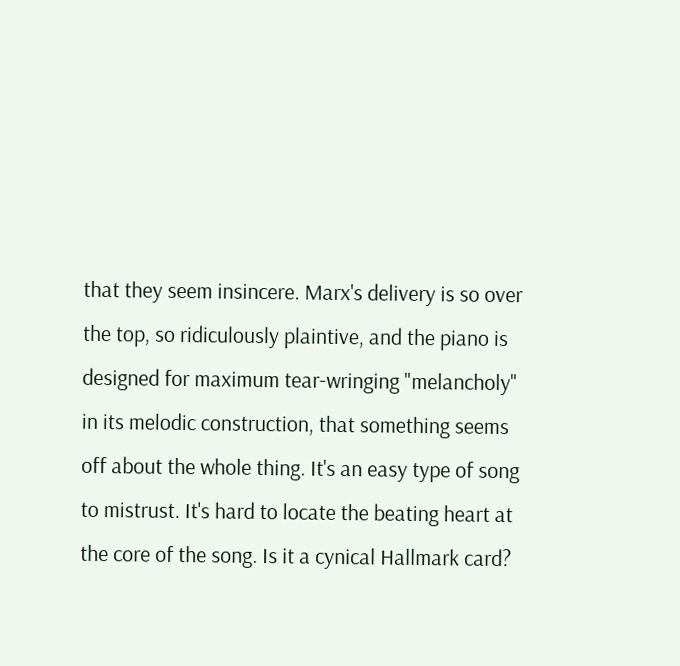that they seem insincere. Marx's delivery is so over the top, so ridiculously plaintive, and the piano is designed for maximum tear-wringing "melancholy" in its melodic construction, that something seems off about the whole thing. It's an easy type of song to mistrust. It's hard to locate the beating heart at the core of the song. Is it a cynical Hallmark card?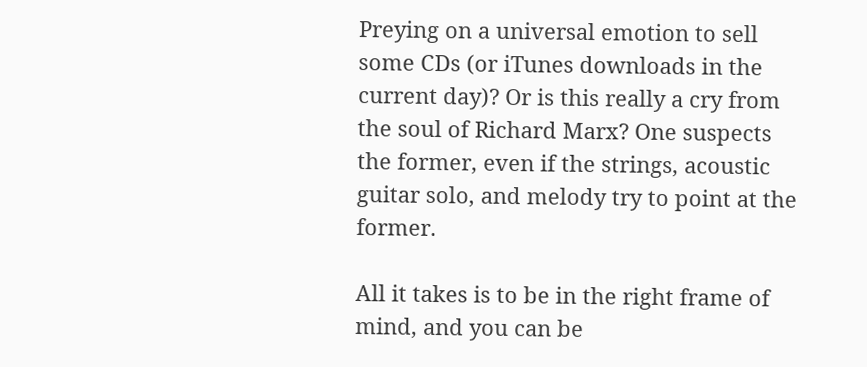Preying on a universal emotion to sell some CDs (or iTunes downloads in the current day)? Or is this really a cry from the soul of Richard Marx? One suspects the former, even if the strings, acoustic guitar solo, and melody try to point at the former.

All it takes is to be in the right frame of mind, and you can be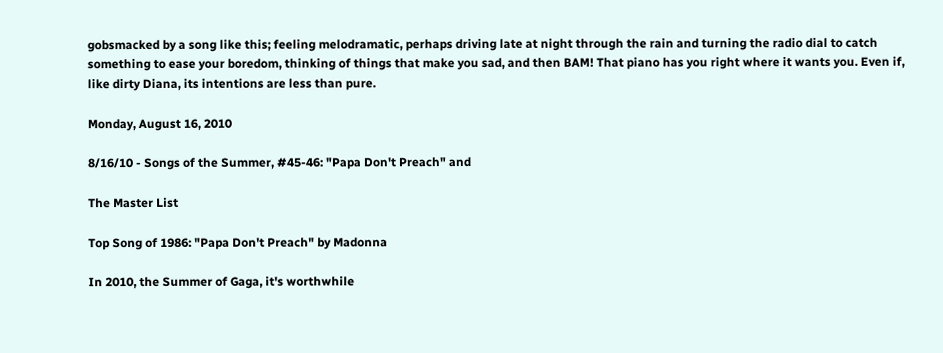gobsmacked by a song like this; feeling melodramatic, perhaps driving late at night through the rain and turning the radio dial to catch something to ease your boredom, thinking of things that make you sad, and then BAM! That piano has you right where it wants you. Even if, like dirty Diana, its intentions are less than pure.

Monday, August 16, 2010

8/16/10 - Songs of the Summer, #45-46: "Papa Don't Preach" and

The Master List

Top Song of 1986: "Papa Don't Preach" by Madonna

In 2010, the Summer of Gaga, it's worthwhile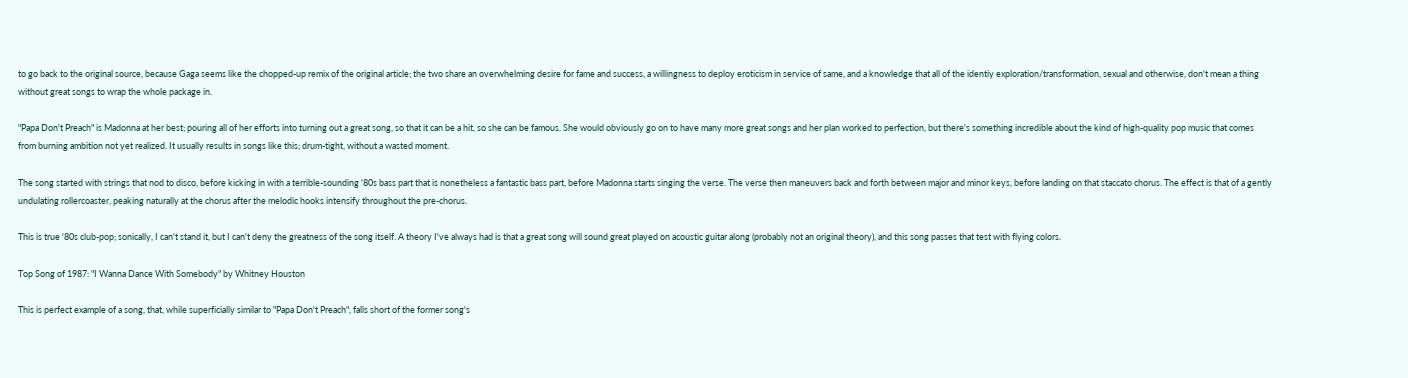to go back to the original source, because Gaga seems like the chopped-up remix of the original article; the two share an overwhelming desire for fame and success, a willingness to deploy eroticism in service of same, and a knowledge that all of the identiy exploration/transformation, sexual and otherwise, don't mean a thing without great songs to wrap the whole package in.

"Papa Don't Preach" is Madonna at her best; pouring all of her efforts into turning out a great song, so that it can be a hit, so she can be famous. She would obviously go on to have many more great songs and her plan worked to perfection, but there's something incredible about the kind of high-quality pop music that comes from burning ambition not yet realized. It usually results in songs like this; drum-tight, without a wasted moment.

The song started with strings that nod to disco, before kicking in with a terrible-sounding '80s bass part that is nonetheless a fantastic bass part, before Madonna starts singing the verse. The verse then maneuvers back and forth between major and minor keys, before landing on that staccato chorus. The effect is that of a gently undulating rollercoaster, peaking naturally at the chorus after the melodic hooks intensify throughout the pre-chorus.

This is true '80s club-pop; sonically, I can't stand it, but I can't deny the greatness of the song itself. A theory I've always had is that a great song will sound great played on acoustic guitar along (probably not an original theory), and this song passes that test with flying colors.

Top Song of 1987: "I Wanna Dance With Somebody" by Whitney Houston

This is perfect example of a song, that, while superficially similar to "Papa Don't Preach", falls short of the former song's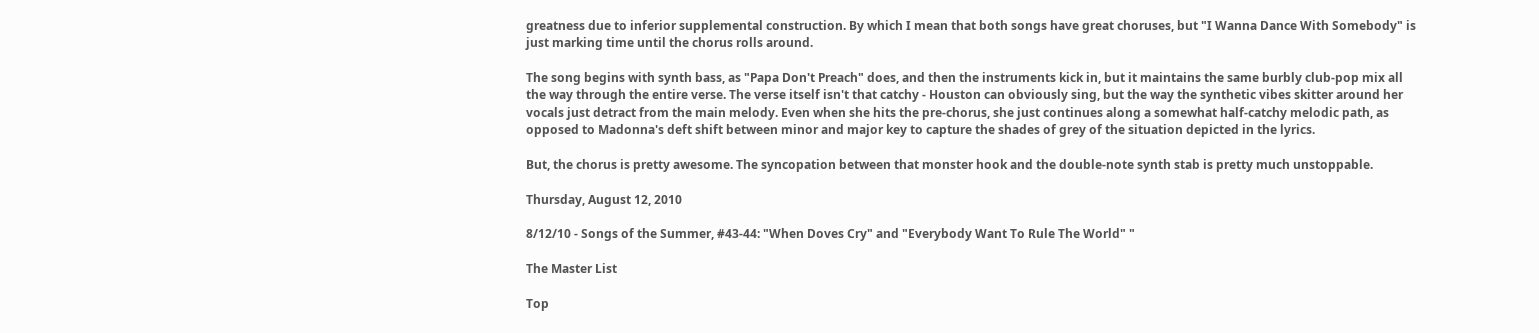greatness due to inferior supplemental construction. By which I mean that both songs have great choruses, but "I Wanna Dance With Somebody" is just marking time until the chorus rolls around.

The song begins with synth bass, as "Papa Don't Preach" does, and then the instruments kick in, but it maintains the same burbly club-pop mix all the way through the entire verse. The verse itself isn't that catchy - Houston can obviously sing, but the way the synthetic vibes skitter around her vocals just detract from the main melody. Even when she hits the pre-chorus, she just continues along a somewhat half-catchy melodic path, as opposed to Madonna's deft shift between minor and major key to capture the shades of grey of the situation depicted in the lyrics.

But, the chorus is pretty awesome. The syncopation between that monster hook and the double-note synth stab is pretty much unstoppable.

Thursday, August 12, 2010

8/12/10 - Songs of the Summer, #43-44: "When Doves Cry" and "Everybody Want To Rule The World" "

The Master List

Top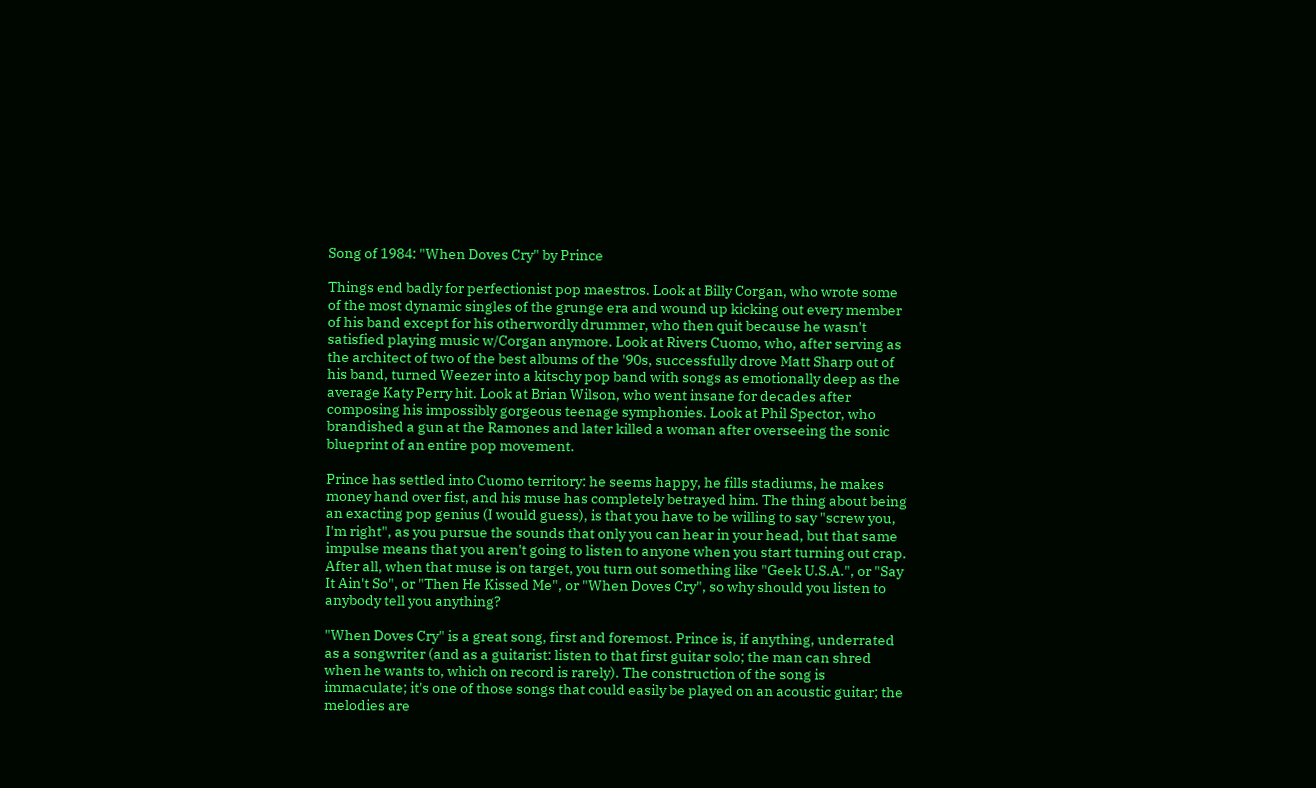Song of 1984: "When Doves Cry" by Prince

Things end badly for perfectionist pop maestros. Look at Billy Corgan, who wrote some of the most dynamic singles of the grunge era and wound up kicking out every member of his band except for his otherwordly drummer, who then quit because he wasn't satisfied playing music w/Corgan anymore. Look at Rivers Cuomo, who, after serving as the architect of two of the best albums of the '90s, successfully drove Matt Sharp out of his band, turned Weezer into a kitschy pop band with songs as emotionally deep as the average Katy Perry hit. Look at Brian Wilson, who went insane for decades after composing his impossibly gorgeous teenage symphonies. Look at Phil Spector, who brandished a gun at the Ramones and later killed a woman after overseeing the sonic blueprint of an entire pop movement.

Prince has settled into Cuomo territory: he seems happy, he fills stadiums, he makes money hand over fist, and his muse has completely betrayed him. The thing about being an exacting pop genius (I would guess), is that you have to be willing to say "screw you, I'm right", as you pursue the sounds that only you can hear in your head, but that same impulse means that you aren't going to listen to anyone when you start turning out crap. After all, when that muse is on target, you turn out something like "Geek U.S.A.", or "Say It Ain't So", or "Then He Kissed Me", or "When Doves Cry", so why should you listen to anybody tell you anything?

"When Doves Cry" is a great song, first and foremost. Prince is, if anything, underrated as a songwriter (and as a guitarist: listen to that first guitar solo; the man can shred when he wants to, which on record is rarely). The construction of the song is immaculate; it's one of those songs that could easily be played on an acoustic guitar; the melodies are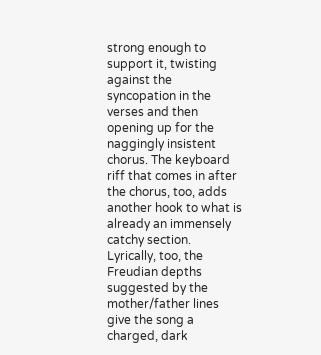strong enough to support it, twisting against the syncopation in the verses and then opening up for the naggingly insistent chorus. The keyboard riff that comes in after the chorus, too, adds another hook to what is already an immensely catchy section. Lyrically, too, the Freudian depths suggested by the mother/father lines give the song a charged, dark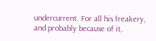undercurrent. For all his freakery, and probably because of it,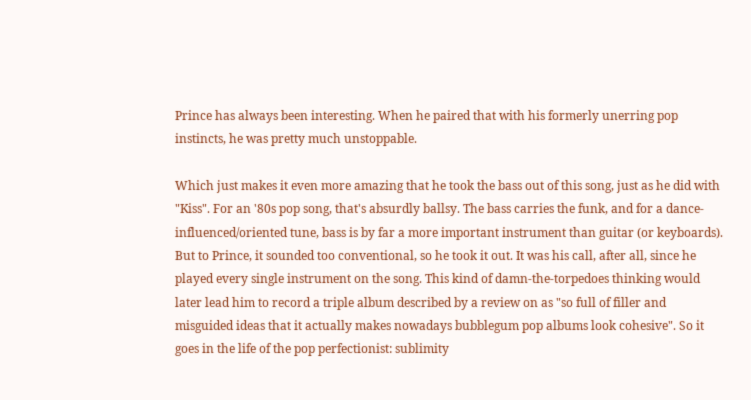Prince has always been interesting. When he paired that with his formerly unerring pop instincts, he was pretty much unstoppable.

Which just makes it even more amazing that he took the bass out of this song, just as he did with "Kiss". For an '80s pop song, that's absurdly ballsy. The bass carries the funk, and for a dance-influenced/oriented tune, bass is by far a more important instrument than guitar (or keyboards). But to Prince, it sounded too conventional, so he took it out. It was his call, after all, since he played every single instrument on the song. This kind of damn-the-torpedoes thinking would later lead him to record a triple album described by a review on as "so full of filler and misguided ideas that it actually makes nowadays bubblegum pop albums look cohesive". So it goes in the life of the pop perfectionist: sublimity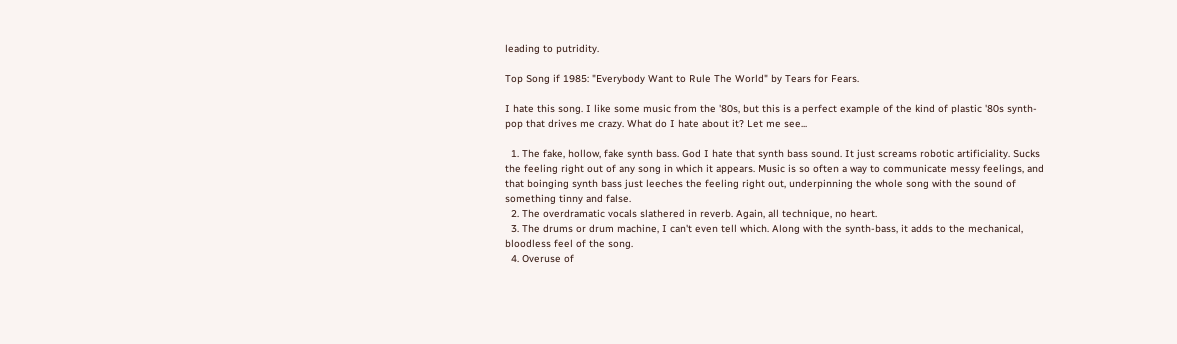leading to putridity.

Top Song if 1985: "Everybody Want to Rule The World" by Tears for Fears.

I hate this song. I like some music from the '80s, but this is a perfect example of the kind of plastic '80s synth-pop that drives me crazy. What do I hate about it? Let me see...

  1. The fake, hollow, fake synth bass. God I hate that synth bass sound. It just screams robotic artificiality. Sucks the feeling right out of any song in which it appears. Music is so often a way to communicate messy feelings, and that boinging synth bass just leeches the feeling right out, underpinning the whole song with the sound of something tinny and false.
  2. The overdramatic vocals slathered in reverb. Again, all technique, no heart.
  3. The drums or drum machine, I can't even tell which. Along with the synth-bass, it adds to the mechanical, bloodless feel of the song.
  4. Overuse of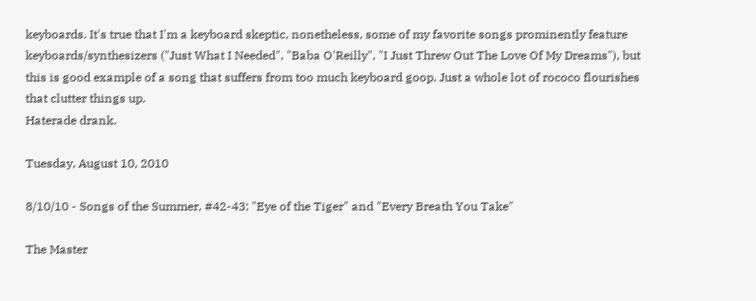keyboards. It's true that I'm a keyboard skeptic, nonetheless, some of my favorite songs prominently feature keyboards/synthesizers ("Just What I Needed", "Baba O'Reilly", "I Just Threw Out The Love Of My Dreams"), but this is good example of a song that suffers from too much keyboard goop. Just a whole lot of rococo flourishes that clutter things up.
Haterade drank.

Tuesday, August 10, 2010

8/10/10 - Songs of the Summer, #42-43: "Eye of the Tiger" and "Every Breath You Take"

The Master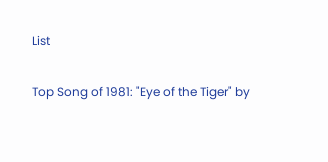List

Top Song of 1981: "Eye of the Tiger" by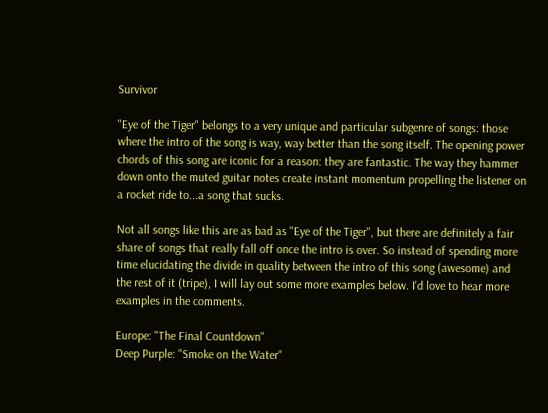Survivor

"Eye of the Tiger" belongs to a very unique and particular subgenre of songs: those where the intro of the song is way, way better than the song itself. The opening power chords of this song are iconic for a reason: they are fantastic. The way they hammer down onto the muted guitar notes create instant momentum propelling the listener on a rocket ride to...a song that sucks.

Not all songs like this are as bad as "Eye of the Tiger", but there are definitely a fair share of songs that really fall off once the intro is over. So instead of spending more time elucidating the divide in quality between the intro of this song (awesome) and the rest of it (tripe), I will lay out some more examples below. I'd love to hear more examples in the comments.

Europe: "The Final Countdown"
Deep Purple: "Smoke on the Water"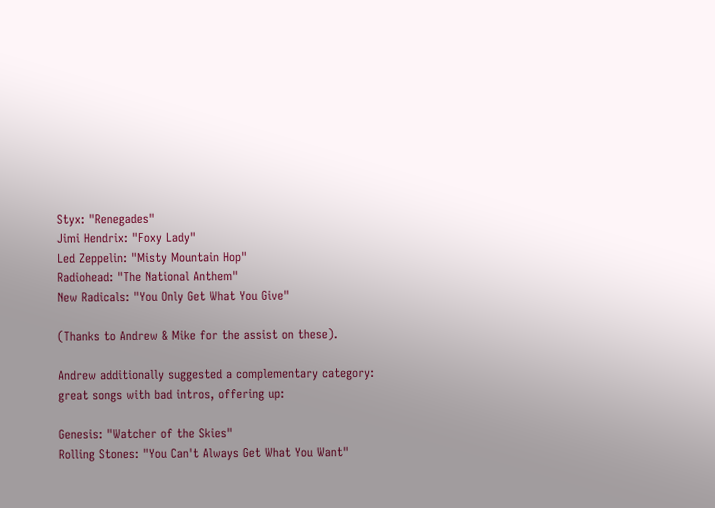Styx: "Renegades"
Jimi Hendrix: "Foxy Lady"
Led Zeppelin: "Misty Mountain Hop"
Radiohead: "The National Anthem"
New Radicals: "You Only Get What You Give"

(Thanks to Andrew & Mike for the assist on these).

Andrew additionally suggested a complementary category: great songs with bad intros, offering up:

Genesis: "Watcher of the Skies"
Rolling Stones: "You Can't Always Get What You Want"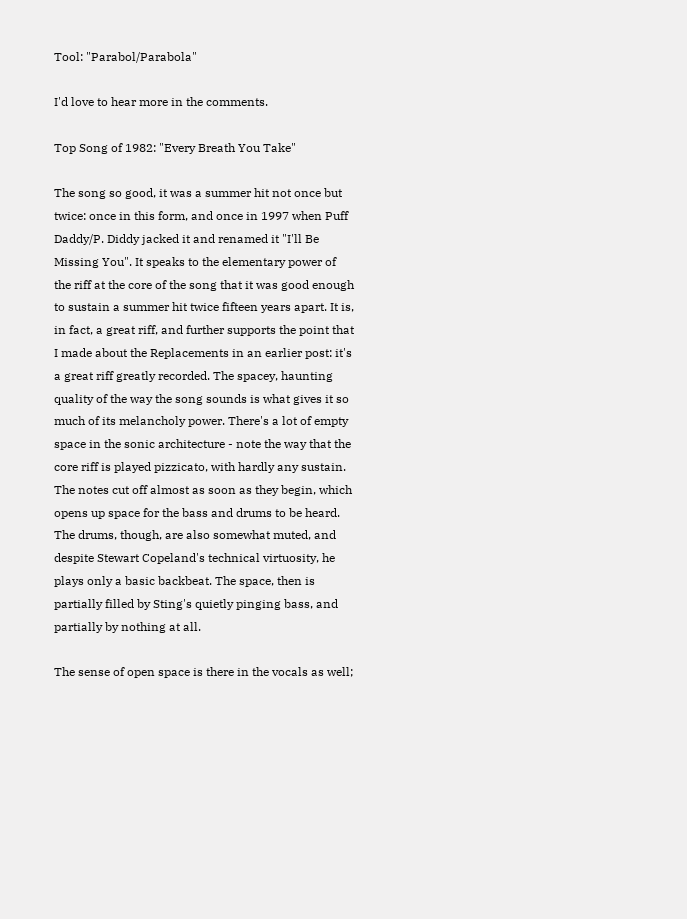Tool: "Parabol/Parabola"

I'd love to hear more in the comments.

Top Song of 1982: "Every Breath You Take"

The song so good, it was a summer hit not once but twice: once in this form, and once in 1997 when Puff Daddy/P. Diddy jacked it and renamed it "I'll Be Missing You". It speaks to the elementary power of the riff at the core of the song that it was good enough to sustain a summer hit twice fifteen years apart. It is, in fact, a great riff, and further supports the point that I made about the Replacements in an earlier post: it's a great riff greatly recorded. The spacey, haunting quality of the way the song sounds is what gives it so much of its melancholy power. There's a lot of empty space in the sonic architecture - note the way that the core riff is played pizzicato, with hardly any sustain. The notes cut off almost as soon as they begin, which opens up space for the bass and drums to be heard. The drums, though, are also somewhat muted, and despite Stewart Copeland's technical virtuosity, he plays only a basic backbeat. The space, then is partially filled by Sting's quietly pinging bass, and partially by nothing at all.

The sense of open space is there in the vocals as well;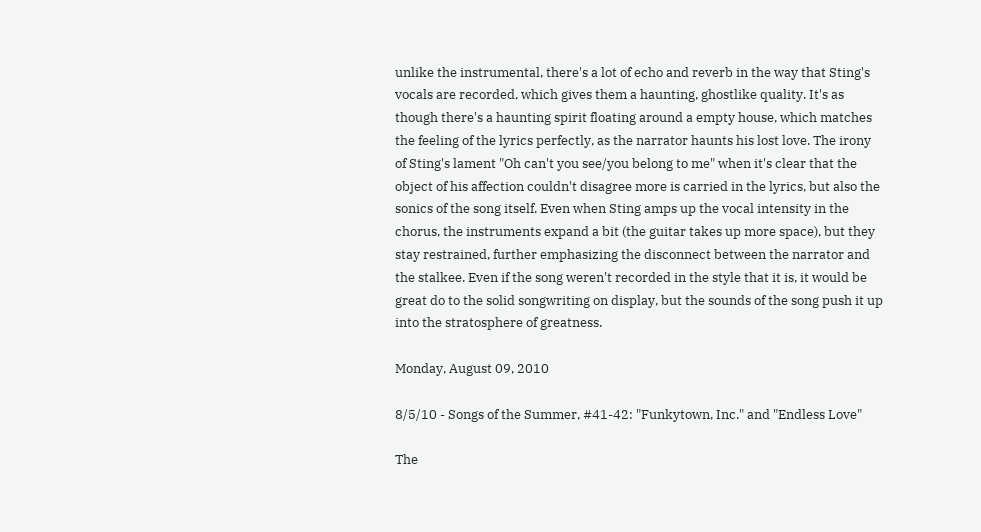unlike the instrumental, there's a lot of echo and reverb in the way that Sting's vocals are recorded, which gives them a haunting, ghostlike quality. It's as though there's a haunting spirit floating around a empty house, which matches the feeling of the lyrics perfectly, as the narrator haunts his lost love. The irony of Sting's lament "Oh can't you see/you belong to me" when it's clear that the object of his affection couldn't disagree more is carried in the lyrics, but also the sonics of the song itself. Even when Sting amps up the vocal intensity in the chorus, the instruments expand a bit (the guitar takes up more space), but they stay restrained, further emphasizing the disconnect between the narrator and the stalkee. Even if the song weren't recorded in the style that it is, it would be great do to the solid songwriting on display, but the sounds of the song push it up into the stratosphere of greatness.

Monday, August 09, 2010

8/5/10 - Songs of the Summer, #41-42: "Funkytown, Inc." and "Endless Love"

The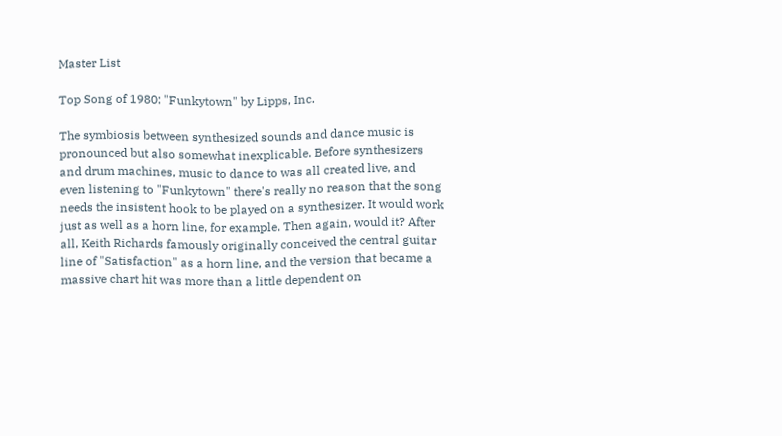Master List

Top Song of 1980: "Funkytown" by Lipps, Inc.

The symbiosis between synthesized sounds and dance music is pronounced but also somewhat inexplicable. Before synthesizers and drum machines, music to dance to was all created live, and even listening to "Funkytown" there's really no reason that the song needs the insistent hook to be played on a synthesizer. It would work just as well as a horn line, for example. Then again, would it? After all, Keith Richards famously originally conceived the central guitar line of "Satisfaction" as a horn line, and the version that became a massive chart hit was more than a little dependent on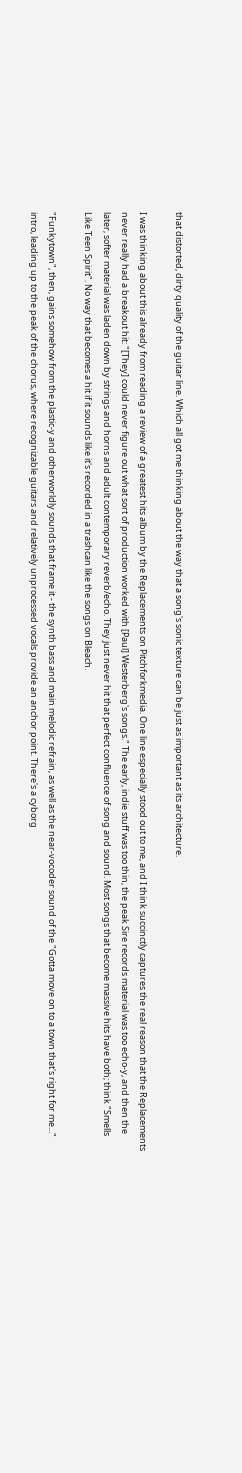that distorted, dirty quality of the guitar line. Which all got me thinking about the way that a song's sonic texture can be just as important as its architecture.

I was thinking about this already from reading a review of a greatest hits album by the Replacements on Pitchforkmedia. One line especially stood out to me, and I think succinctly captures the real reason that the Replacements never really had a breakout hit: "[They] could never figure out what sort of production worked with [Paul] Westerberg's songs." The early, indie stuff was too thin, the peak Sire records material was too echo-y, and then the later, softer material was laden down by strings and horns and adult contemporary reverb/echo. They just never hit that perfect confluence of song and sound. Most songs that become massive hits have both; think "Smells Like Teen Spirit". No way that becomes a hit if it sounds like it's recorded in a trashcan like the songs on Bleach.

"Funkytown", then, gains somehow from the plastic-y and otherworldly sounds that frame it - the synth bass and main melodic refrain, as well as the near-vocoder sound of the "Gotta move on to a town that's right for me..." intro, leading up to the peak of the chorus, where recognizable guitars and relatively unprocessed vocals provide an anchor point. There's a cyborg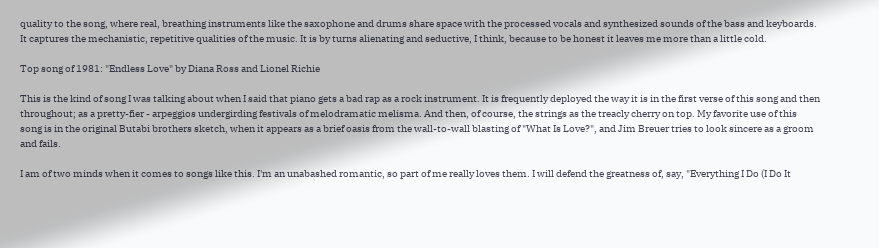quality to the song, where real, breathing instruments like the saxophone and drums share space with the processed vocals and synthesized sounds of the bass and keyboards. It captures the mechanistic, repetitive qualities of the music. It is by turns alienating and seductive, I think, because to be honest it leaves me more than a little cold.

Top song of 1981: "Endless Love" by Diana Ross and Lionel Richie

This is the kind of song I was talking about when I said that piano gets a bad rap as a rock instrument. It is frequently deployed the way it is in the first verse of this song and then throughout; as a pretty-fier - arpeggios undergirding festivals of melodramatic melisma. And then, of course, the strings as the treacly cherry on top. My favorite use of this song is in the original Butabi brothers sketch, when it appears as a brief oasis from the wall-to-wall blasting of "What Is Love?", and Jim Breuer tries to look sincere as a groom and fails.

I am of two minds when it comes to songs like this. I'm an unabashed romantic, so part of me really loves them. I will defend the greatness of, say, "Everything I Do (I Do It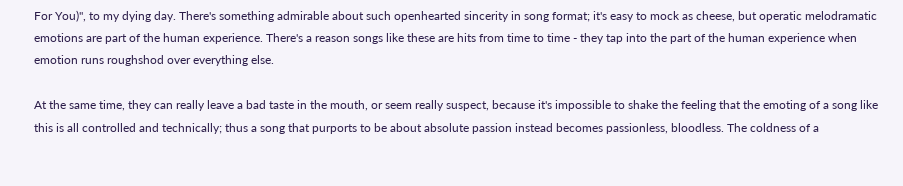For You)", to my dying day. There's something admirable about such openhearted sincerity in song format; it's easy to mock as cheese, but operatic melodramatic emotions are part of the human experience. There's a reason songs like these are hits from time to time - they tap into the part of the human experience when emotion runs roughshod over everything else.

At the same time, they can really leave a bad taste in the mouth, or seem really suspect, because it's impossible to shake the feeling that the emoting of a song like this is all controlled and technically; thus a song that purports to be about absolute passion instead becomes passionless, bloodless. The coldness of a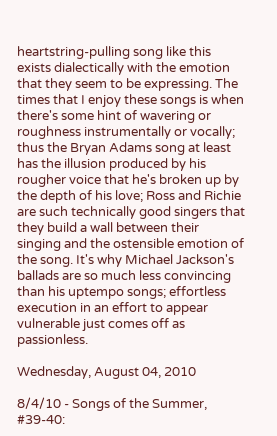heartstring-pulling song like this exists dialectically with the emotion that they seem to be expressing. The times that I enjoy these songs is when there's some hint of wavering or roughness instrumentally or vocally; thus the Bryan Adams song at least has the illusion produced by his rougher voice that he's broken up by the depth of his love; Ross and Richie are such technically good singers that they build a wall between their singing and the ostensible emotion of the song. It's why Michael Jackson's ballads are so much less convincing than his uptempo songs; effortless execution in an effort to appear vulnerable just comes off as passionless.

Wednesday, August 04, 2010

8/4/10 - Songs of the Summer, #39-40: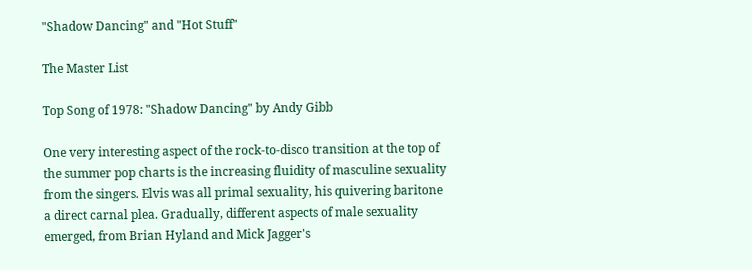"Shadow Dancing" and "Hot Stuff"

The Master List

Top Song of 1978: "Shadow Dancing" by Andy Gibb

One very interesting aspect of the rock-to-disco transition at the top of the summer pop charts is the increasing fluidity of masculine sexuality from the singers. Elvis was all primal sexuality, his quivering baritone a direct carnal plea. Gradually, different aspects of male sexuality emerged, from Brian Hyland and Mick Jagger's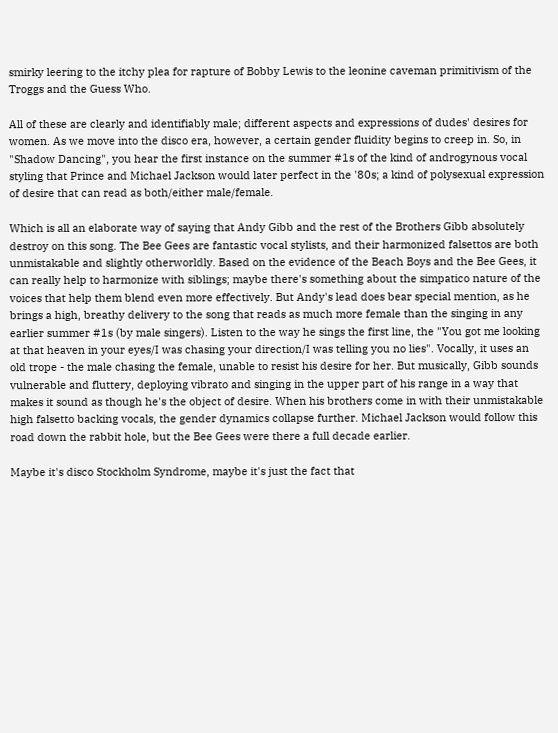smirky leering to the itchy plea for rapture of Bobby Lewis to the leonine caveman primitivism of the Troggs and the Guess Who.

All of these are clearly and identifiably male; different aspects and expressions of dudes' desires for women. As we move into the disco era, however, a certain gender fluidity begins to creep in. So, in "Shadow Dancing", you hear the first instance on the summer #1s of the kind of androgynous vocal styling that Prince and Michael Jackson would later perfect in the '80s; a kind of polysexual expression of desire that can read as both/either male/female.

Which is all an elaborate way of saying that Andy Gibb and the rest of the Brothers Gibb absolutely destroy on this song. The Bee Gees are fantastic vocal stylists, and their harmonized falsettos are both unmistakable and slightly otherworldly. Based on the evidence of the Beach Boys and the Bee Gees, it can really help to harmonize with siblings; maybe there's something about the simpatico nature of the voices that help them blend even more effectively. But Andy's lead does bear special mention, as he brings a high, breathy delivery to the song that reads as much more female than the singing in any earlier summer #1s (by male singers). Listen to the way he sings the first line, the "You got me looking at that heaven in your eyes/I was chasing your direction/I was telling you no lies". Vocally, it uses an old trope - the male chasing the female, unable to resist his desire for her. But musically, Gibb sounds vulnerable and fluttery, deploying vibrato and singing in the upper part of his range in a way that makes it sound as though he's the object of desire. When his brothers come in with their unmistakable high falsetto backing vocals, the gender dynamics collapse further. Michael Jackson would follow this road down the rabbit hole, but the Bee Gees were there a full decade earlier.

Maybe it's disco Stockholm Syndrome, maybe it's just the fact that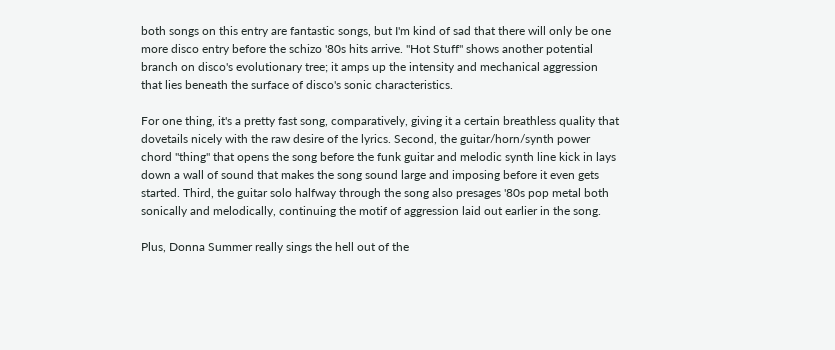both songs on this entry are fantastic songs, but I'm kind of sad that there will only be one more disco entry before the schizo '80s hits arrive. "Hot Stuff" shows another potential branch on disco's evolutionary tree; it amps up the intensity and mechanical aggression that lies beneath the surface of disco's sonic characteristics.

For one thing, it's a pretty fast song, comparatively, giving it a certain breathless quality that dovetails nicely with the raw desire of the lyrics. Second, the guitar/horn/synth power chord "thing" that opens the song before the funk guitar and melodic synth line kick in lays down a wall of sound that makes the song sound large and imposing before it even gets started. Third, the guitar solo halfway through the song also presages '80s pop metal both sonically and melodically, continuing the motif of aggression laid out earlier in the song.

Plus, Donna Summer really sings the hell out of the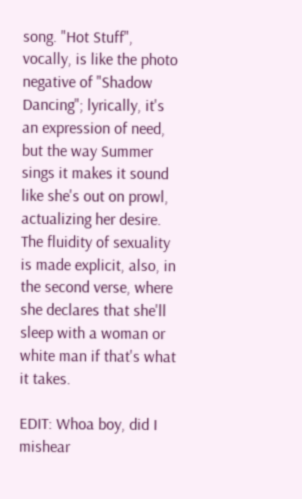song. "Hot Stuff", vocally, is like the photo negative of "Shadow Dancing"; lyrically, it's an expression of need, but the way Summer sings it makes it sound like she's out on prowl, actualizing her desire. The fluidity of sexuality is made explicit, also, in the second verse, where she declares that she'll sleep with a woman or white man if that's what it takes.

EDIT: Whoa boy, did I mishear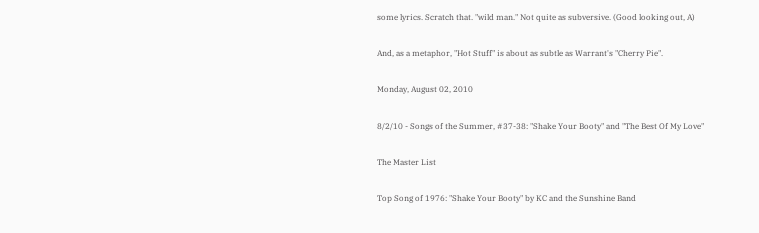some lyrics. Scratch that. "wild man." Not quite as subversive. (Good looking out, A)

And, as a metaphor, "Hot Stuff" is about as subtle as Warrant's "Cherry Pie".

Monday, August 02, 2010

8/2/10 - Songs of the Summer, #37-38: "Shake Your Booty" and "The Best Of My Love"

The Master List

Top Song of 1976: "Shake Your Booty" by KC and the Sunshine Band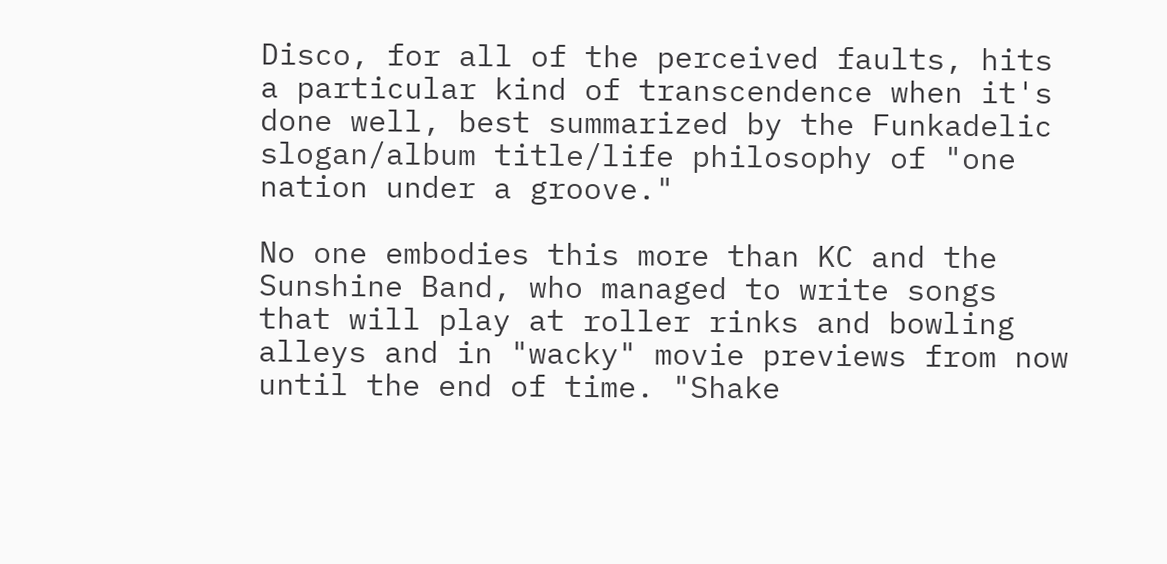Disco, for all of the perceived faults, hits a particular kind of transcendence when it's done well, best summarized by the Funkadelic slogan/album title/life philosophy of "one nation under a groove."

No one embodies this more than KC and the Sunshine Band, who managed to write songs that will play at roller rinks and bowling alleys and in "wacky" movie previews from now until the end of time. "Shake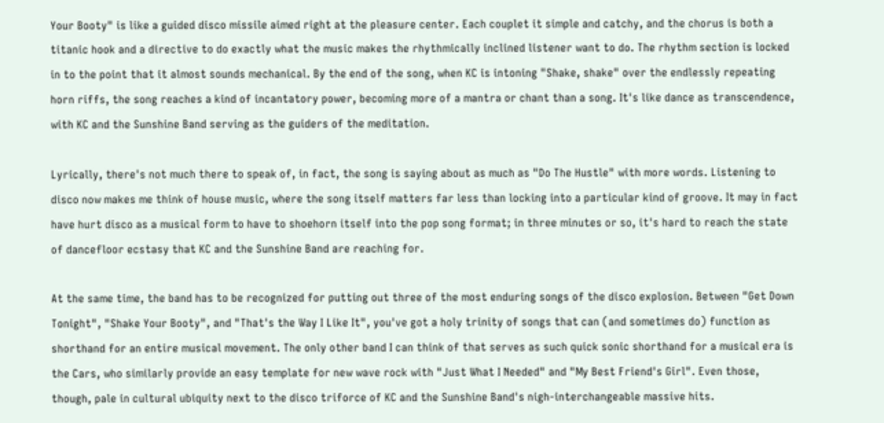Your Booty" is like a guided disco missile aimed right at the pleasure center. Each couplet it simple and catchy, and the chorus is both a titanic hook and a directive to do exactly what the music makes the rhythmically inclined listener want to do. The rhythm section is locked in to the point that it almost sounds mechanical. By the end of the song, when KC is intoning "Shake, shake" over the endlessly repeating horn riffs, the song reaches a kind of incantatory power, becoming more of a mantra or chant than a song. It's like dance as transcendence, with KC and the Sunshine Band serving as the guiders of the meditation.

Lyrically, there's not much there to speak of, in fact, the song is saying about as much as "Do The Hustle" with more words. Listening to disco now makes me think of house music, where the song itself matters far less than locking into a particular kind of groove. It may in fact have hurt disco as a musical form to have to shoehorn itself into the pop song format; in three minutes or so, it's hard to reach the state of dancefloor ecstasy that KC and the Sunshine Band are reaching for.

At the same time, the band has to be recognized for putting out three of the most enduring songs of the disco explosion. Between "Get Down Tonight", "Shake Your Booty", and "That's the Way I Like It", you've got a holy trinity of songs that can (and sometimes do) function as shorthand for an entire musical movement. The only other band I can think of that serves as such quick sonic shorthand for a musical era is the Cars, who similarly provide an easy template for new wave rock with "Just What I Needed" and "My Best Friend's Girl". Even those, though, pale in cultural ubiquity next to the disco triforce of KC and the Sunshine Band's nigh-interchangeable massive hits.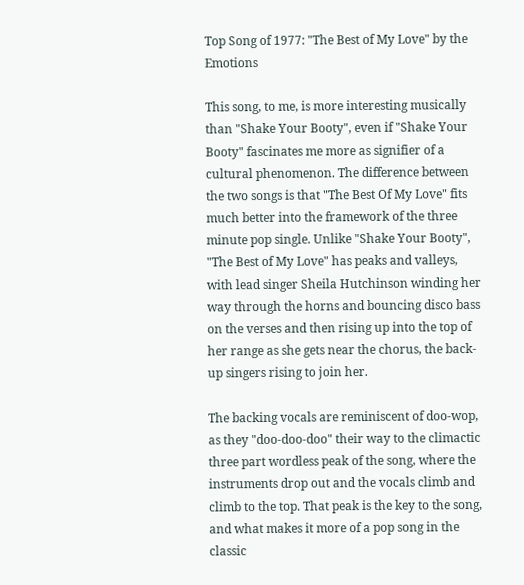Top Song of 1977: "The Best of My Love" by the Emotions

This song, to me, is more interesting musically than "Shake Your Booty", even if "Shake Your Booty" fascinates me more as signifier of a cultural phenomenon. The difference between the two songs is that "The Best Of My Love" fits much better into the framework of the three minute pop single. Unlike "Shake Your Booty", "The Best of My Love" has peaks and valleys, with lead singer Sheila Hutchinson winding her way through the horns and bouncing disco bass on the verses and then rising up into the top of her range as she gets near the chorus, the back-up singers rising to join her.

The backing vocals are reminiscent of doo-wop, as they "doo-doo-doo" their way to the climactic three part wordless peak of the song, where the instruments drop out and the vocals climb and climb to the top. That peak is the key to the song, and what makes it more of a pop song in the classic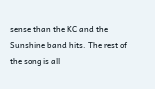sense than the KC and the Sunshine band hits. The rest of the song is all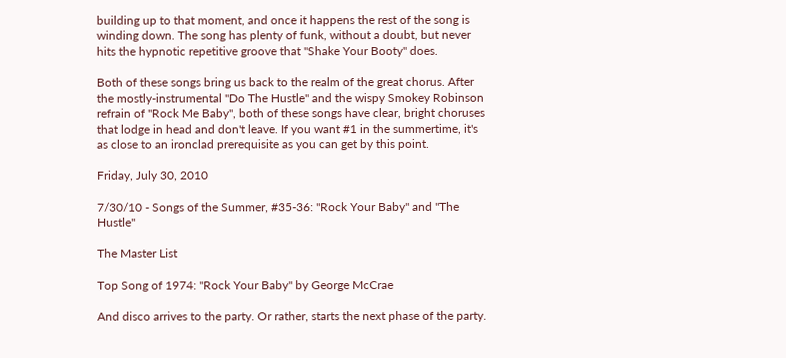building up to that moment, and once it happens the rest of the song is winding down. The song has plenty of funk, without a doubt, but never hits the hypnotic repetitive groove that "Shake Your Booty" does.

Both of these songs bring us back to the realm of the great chorus. After the mostly-instrumental "Do The Hustle" and the wispy Smokey Robinson refrain of "Rock Me Baby", both of these songs have clear, bright choruses that lodge in head and don't leave. If you want #1 in the summertime, it's as close to an ironclad prerequisite as you can get by this point.

Friday, July 30, 2010

7/30/10 - Songs of the Summer, #35-36: "Rock Your Baby" and "The Hustle"

The Master List

Top Song of 1974: "Rock Your Baby" by George McCrae

And disco arrives to the party. Or rather, starts the next phase of the party.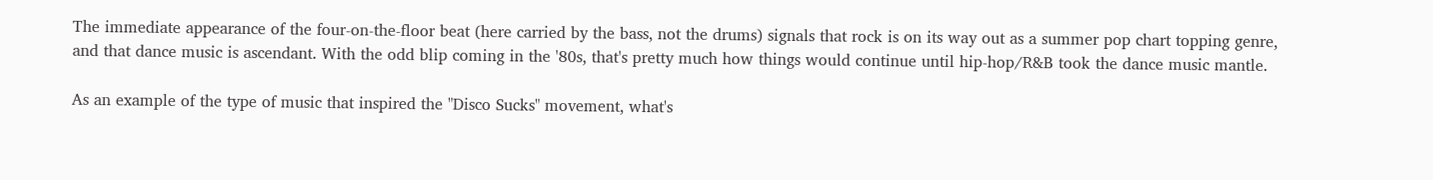The immediate appearance of the four-on-the-floor beat (here carried by the bass, not the drums) signals that rock is on its way out as a summer pop chart topping genre, and that dance music is ascendant. With the odd blip coming in the '80s, that's pretty much how things would continue until hip-hop/R&B took the dance music mantle.

As an example of the type of music that inspired the "Disco Sucks" movement, what's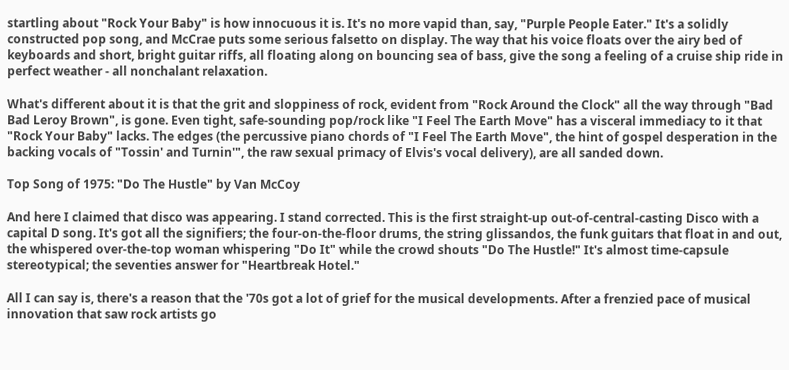startling about "Rock Your Baby" is how innocuous it is. It's no more vapid than, say, "Purple People Eater." It's a solidly constructed pop song, and McCrae puts some serious falsetto on display. The way that his voice floats over the airy bed of keyboards and short, bright guitar riffs, all floating along on bouncing sea of bass, give the song a feeling of a cruise ship ride in perfect weather - all nonchalant relaxation.

What's different about it is that the grit and sloppiness of rock, evident from "Rock Around the Clock" all the way through "Bad Bad Leroy Brown", is gone. Even tight, safe-sounding pop/rock like "I Feel The Earth Move" has a visceral immediacy to it that "Rock Your Baby" lacks. The edges (the percussive piano chords of "I Feel The Earth Move", the hint of gospel desperation in the backing vocals of "Tossin' and Turnin'", the raw sexual primacy of Elvis's vocal delivery), are all sanded down.

Top Song of 1975: "Do The Hustle" by Van McCoy

And here I claimed that disco was appearing. I stand corrected. This is the first straight-up out-of-central-casting Disco with a capital D song. It's got all the signifiers; the four-on-the-floor drums, the string glissandos, the funk guitars that float in and out, the whispered over-the-top woman whispering "Do It" while the crowd shouts "Do The Hustle!" It's almost time-capsule stereotypical; the seventies answer for "Heartbreak Hotel."

All I can say is, there's a reason that the '70s got a lot of grief for the musical developments. After a frenzied pace of musical innovation that saw rock artists go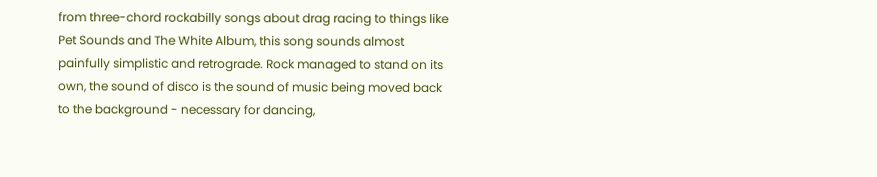from three-chord rockabilly songs about drag racing to things like Pet Sounds and The White Album, this song sounds almost painfully simplistic and retrograde. Rock managed to stand on its own, the sound of disco is the sound of music being moved back to the background - necessary for dancing,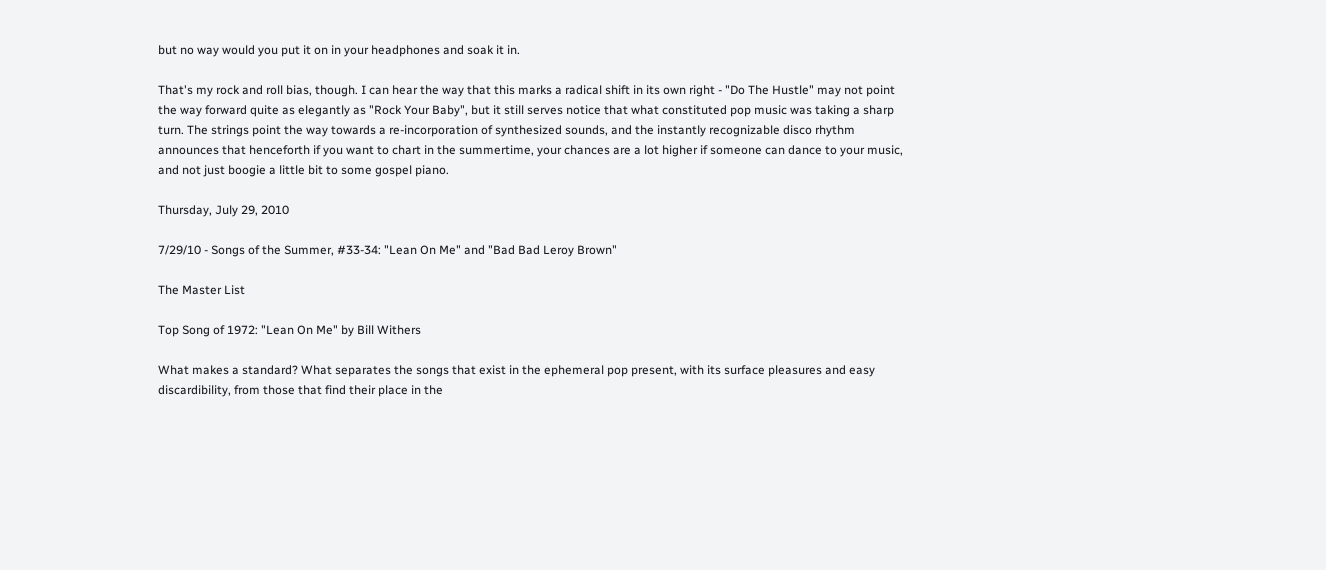but no way would you put it on in your headphones and soak it in.

That's my rock and roll bias, though. I can hear the way that this marks a radical shift in its own right - "Do The Hustle" may not point the way forward quite as elegantly as "Rock Your Baby", but it still serves notice that what constituted pop music was taking a sharp turn. The strings point the way towards a re-incorporation of synthesized sounds, and the instantly recognizable disco rhythm announces that henceforth if you want to chart in the summertime, your chances are a lot higher if someone can dance to your music, and not just boogie a little bit to some gospel piano.

Thursday, July 29, 2010

7/29/10 - Songs of the Summer, #33-34: "Lean On Me" and "Bad Bad Leroy Brown"

The Master List

Top Song of 1972: "Lean On Me" by Bill Withers

What makes a standard? What separates the songs that exist in the ephemeral pop present, with its surface pleasures and easy discardibility, from those that find their place in the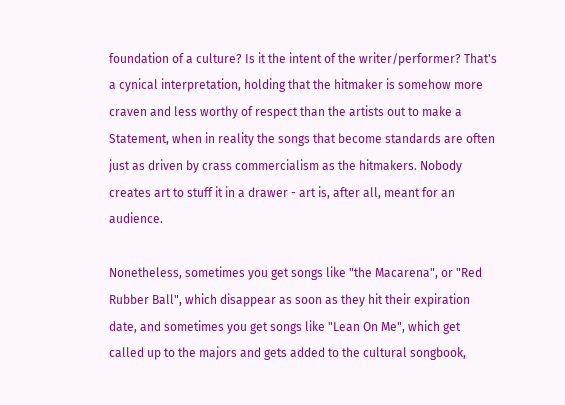foundation of a culture? Is it the intent of the writer/performer? That's a cynical interpretation, holding that the hitmaker is somehow more craven and less worthy of respect than the artists out to make a Statement, when in reality the songs that become standards are often just as driven by crass commercialism as the hitmakers. Nobody creates art to stuff it in a drawer - art is, after all, meant for an audience.

Nonetheless, sometimes you get songs like "the Macarena", or "Red Rubber Ball", which disappear as soon as they hit their expiration date, and sometimes you get songs like "Lean On Me", which get called up to the majors and gets added to the cultural songbook,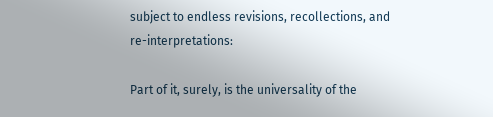subject to endless revisions, recollections, and re-interpretations:

Part of it, surely, is the universality of the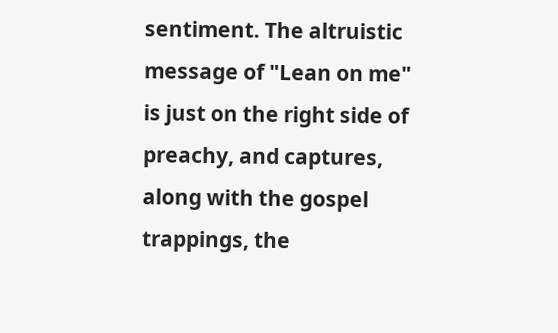sentiment. The altruistic message of "Lean on me" is just on the right side of preachy, and captures, along with the gospel trappings, the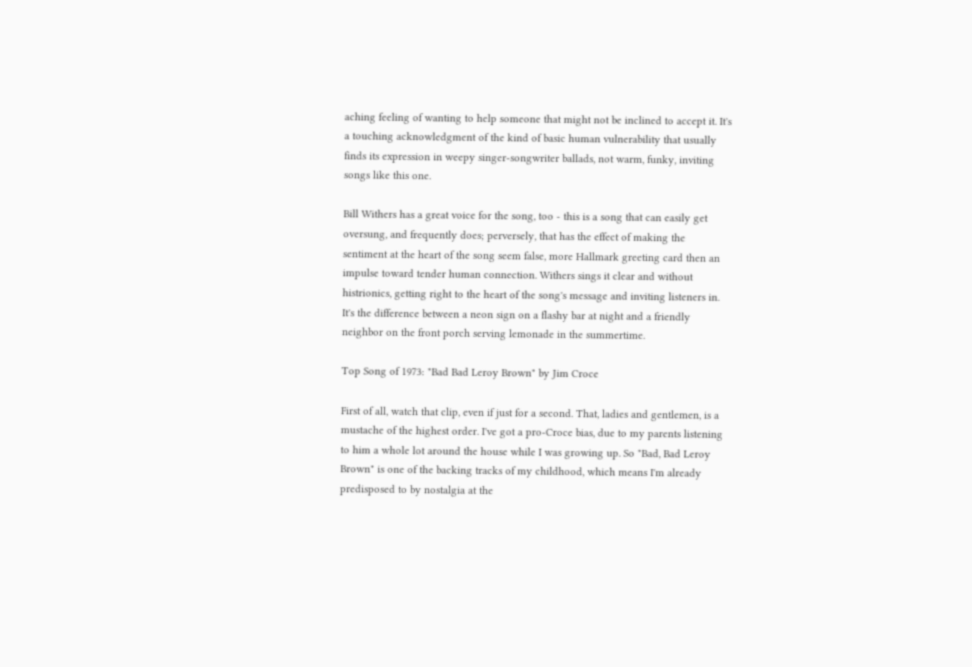aching feeling of wanting to help someone that might not be inclined to accept it. It's a touching acknowledgment of the kind of basic human vulnerability that usually finds its expression in weepy singer-songwriter ballads, not warm, funky, inviting songs like this one.

Bill Withers has a great voice for the song, too - this is a song that can easily get oversung, and frequently does; perversely, that has the effect of making the sentiment at the heart of the song seem false, more Hallmark greeting card then an impulse toward tender human connection. Withers sings it clear and without histrionics, getting right to the heart of the song's message and inviting listeners in. It's the difference between a neon sign on a flashy bar at night and a friendly neighbor on the front porch serving lemonade in the summertime.

Top Song of 1973: "Bad Bad Leroy Brown" by Jim Croce

First of all, watch that clip, even if just for a second. That, ladies and gentlemen, is a mustache of the highest order. I've got a pro-Croce bias, due to my parents listening to him a whole lot around the house while I was growing up. So "Bad, Bad Leroy Brown" is one of the backing tracks of my childhood, which means I'm already predisposed to by nostalgia at the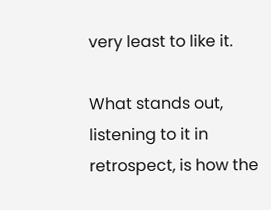very least to like it.

What stands out, listening to it in retrospect, is how the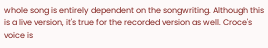whole song is entirely dependent on the songwriting. Although this is a live version, it's true for the recorded version as well. Croce's voice is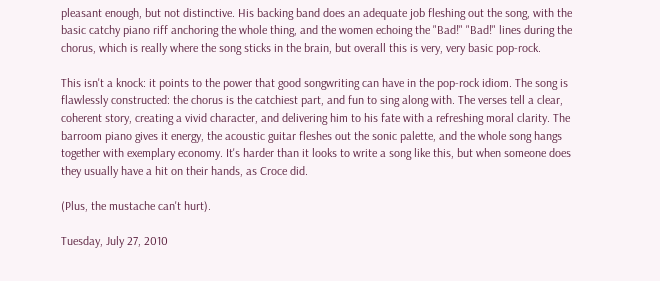pleasant enough, but not distinctive. His backing band does an adequate job fleshing out the song, with the basic catchy piano riff anchoring the whole thing, and the women echoing the "Bad!" "Bad!" lines during the chorus, which is really where the song sticks in the brain, but overall this is very, very basic pop-rock.

This isn't a knock: it points to the power that good songwriting can have in the pop-rock idiom. The song is flawlessly constructed: the chorus is the catchiest part, and fun to sing along with. The verses tell a clear, coherent story, creating a vivid character, and delivering him to his fate with a refreshing moral clarity. The barroom piano gives it energy, the acoustic guitar fleshes out the sonic palette, and the whole song hangs together with exemplary economy. It's harder than it looks to write a song like this, but when someone does they usually have a hit on their hands, as Croce did.

(Plus, the mustache can't hurt).

Tuesday, July 27, 2010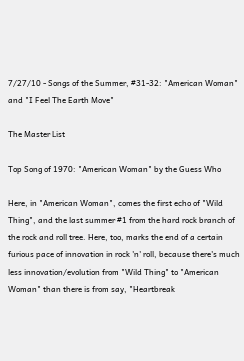7/27/10 - Songs of the Summer, #31-32: "American Woman" and "I Feel The Earth Move"

The Master List

Top Song of 1970: "American Woman" by the Guess Who

Here, in "American Woman", comes the first echo of "Wild Thing", and the last summer #1 from the hard rock branch of the rock and roll tree. Here, too, marks the end of a certain furious pace of innovation in rock 'n' roll, because there's much less innovation/evolution from "Wild Thing" to "American Woman" than there is from say, "Heartbreak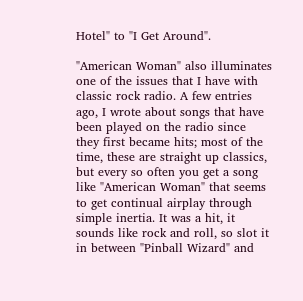Hotel" to "I Get Around".

"American Woman" also illuminates one of the issues that I have with classic rock radio. A few entries ago, I wrote about songs that have been played on the radio since they first became hits; most of the time, these are straight up classics, but every so often you get a song like "American Woman" that seems to get continual airplay through simple inertia. It was a hit, it sounds like rock and roll, so slot it in between "Pinball Wizard" and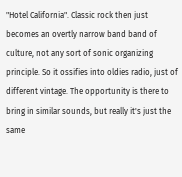"Hotel California". Classic rock then just becomes an overtly narrow band band of culture, not any sort of sonic organizing principle. So it ossifies into oldies radio, just of different vintage. The opportunity is there to bring in similar sounds, but really it's just the same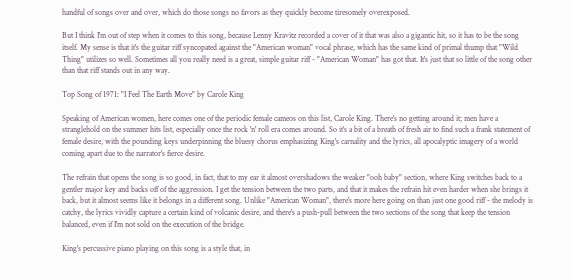handful of songs over and over, which do those songs no favors as they quickly become tiresomely overexposed.

But I think I'm out of step when it comes to this song, because Lenny Kravitz recorded a cover of it that was also a gigantic hit, so it has to be the song itself. My sense is that it's the guitar riff syncopated against the "American woman" vocal phrase, which has the same kind of primal thump that "Wild Thing" utilizes so well. Sometimes all you really need is a great, simple guitar riff - "American Woman" has got that. It's just that so little of the song other than that riff stands out in any way.

Top Song of 1971: "I Feel The Earth Move" by Carole King

Speaking of American women, here comes one of the periodic female cameos on this list, Carole King. There's no getting around it; men have a stranglehold on the summer hits list, especially once the rock 'n' roll era comes around. So it's a bit of a breath of fresh air to find such a frank statement of female desire, with the pounding keys underpinning the bluesy chorus emphasizing King's carnality and the lyrics, all apocalyptic imagery of a world coming apart due to the narrator's fierce desire.

The refrain that opens the song is so good, in fact, that to my ear it almost overshadows the weaker "ooh baby" section, where King switches back to a gentler major key and backs off of the aggression. I get the tension between the two parts, and that it makes the refrain hit even harder when she brings it back, but it almost seems like it belongs in a different song. Unlike "American Woman", there's more here going on than just one good riff - the melody is catchy, the lyrics vividly capture a certain kind of volcanic desire, and there's a push-pull between the two sections of the song that keep the tension balanced, even if I'm not sold on the execution of the bridge.

King's percussive piano playing on this song is a style that, in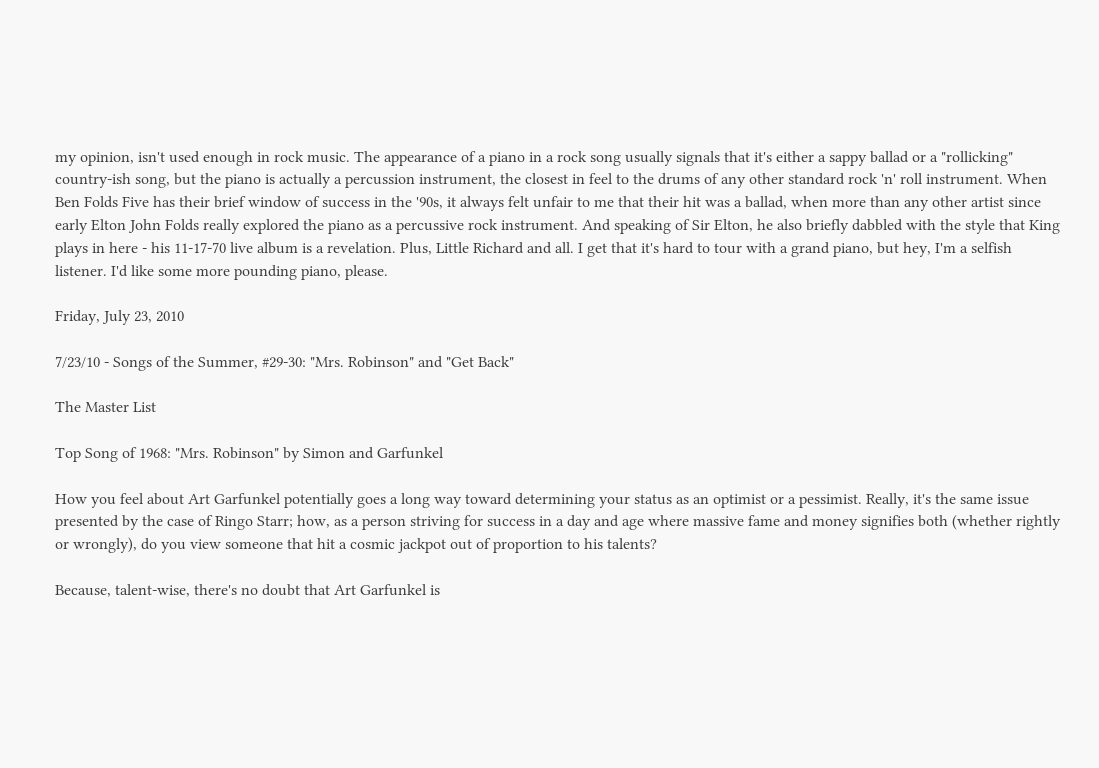my opinion, isn't used enough in rock music. The appearance of a piano in a rock song usually signals that it's either a sappy ballad or a "rollicking" country-ish song, but the piano is actually a percussion instrument, the closest in feel to the drums of any other standard rock 'n' roll instrument. When Ben Folds Five has their brief window of success in the '90s, it always felt unfair to me that their hit was a ballad, when more than any other artist since early Elton John Folds really explored the piano as a percussive rock instrument. And speaking of Sir Elton, he also briefly dabbled with the style that King plays in here - his 11-17-70 live album is a revelation. Plus, Little Richard and all. I get that it's hard to tour with a grand piano, but hey, I'm a selfish listener. I'd like some more pounding piano, please.

Friday, July 23, 2010

7/23/10 - Songs of the Summer, #29-30: "Mrs. Robinson" and "Get Back"

The Master List

Top Song of 1968: "Mrs. Robinson" by Simon and Garfunkel

How you feel about Art Garfunkel potentially goes a long way toward determining your status as an optimist or a pessimist. Really, it's the same issue presented by the case of Ringo Starr; how, as a person striving for success in a day and age where massive fame and money signifies both (whether rightly or wrongly), do you view someone that hit a cosmic jackpot out of proportion to his talents?

Because, talent-wise, there's no doubt that Art Garfunkel is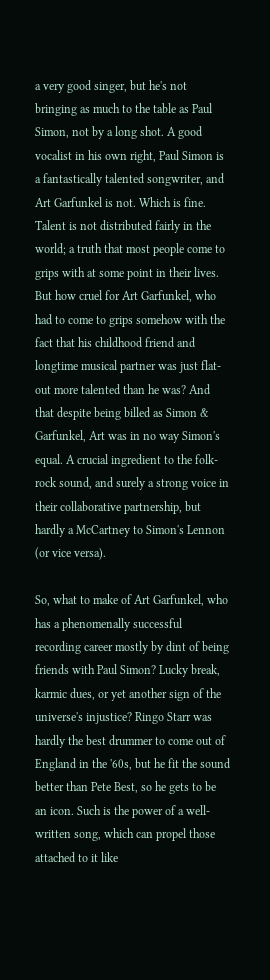a very good singer, but he's not bringing as much to the table as Paul Simon, not by a long shot. A good vocalist in his own right, Paul Simon is a fantastically talented songwriter, and Art Garfunkel is not. Which is fine. Talent is not distributed fairly in the world; a truth that most people come to grips with at some point in their lives. But how cruel for Art Garfunkel, who had to come to grips somehow with the fact that his childhood friend and longtime musical partner was just flat-out more talented than he was? And that despite being billed as Simon & Garfunkel, Art was in no way Simon's equal. A crucial ingredient to the folk-rock sound, and surely a strong voice in their collaborative partnership, but hardly a McCartney to Simon's Lennon (or vice versa).

So, what to make of Art Garfunkel, who has a phenomenally successful recording career mostly by dint of being friends with Paul Simon? Lucky break, karmic dues, or yet another sign of the universe's injustice? Ringo Starr was hardly the best drummer to come out of England in the '60s, but he fit the sound better than Pete Best, so he gets to be an icon. Such is the power of a well-written song, which can propel those attached to it like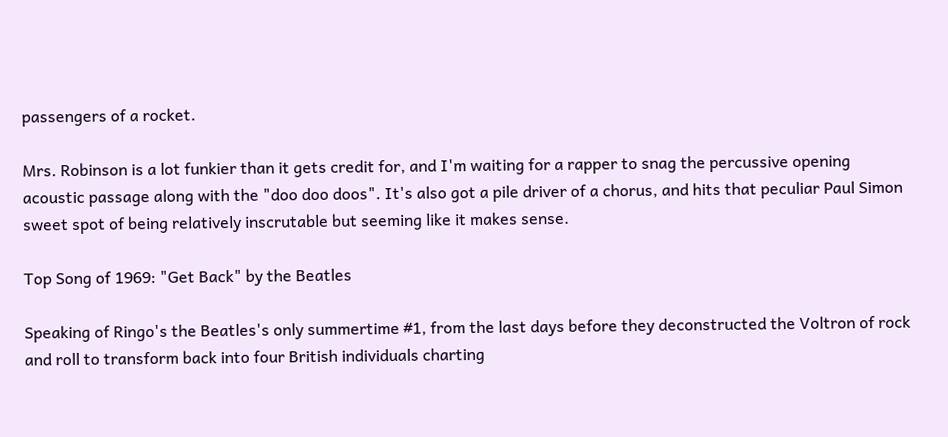passengers of a rocket.

Mrs. Robinson is a lot funkier than it gets credit for, and I'm waiting for a rapper to snag the percussive opening acoustic passage along with the "doo doo doos". It's also got a pile driver of a chorus, and hits that peculiar Paul Simon sweet spot of being relatively inscrutable but seeming like it makes sense.

Top Song of 1969: "Get Back" by the Beatles

Speaking of Ringo's the Beatles's only summertime #1, from the last days before they deconstructed the Voltron of rock and roll to transform back into four British individuals charting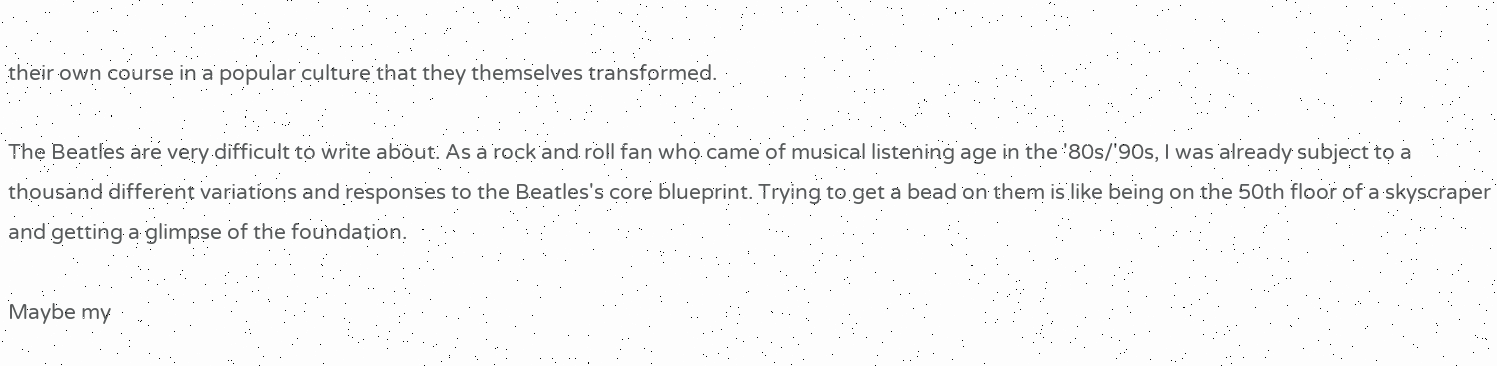their own course in a popular culture that they themselves transformed.

The Beatles are very difficult to write about. As a rock and roll fan who came of musical listening age in the '80s/'90s, I was already subject to a thousand different variations and responses to the Beatles's core blueprint. Trying to get a bead on them is like being on the 50th floor of a skyscraper and getting a glimpse of the foundation.

Maybe my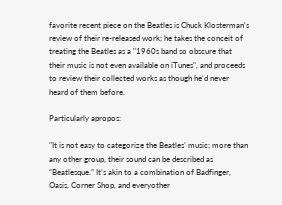favorite recent piece on the Beatles is Chuck Klosterman's review of their re-released work; he takes the conceit of treating the Beatles as a "1960s band so obscure that their music is not even available on iTunes", and proceeds to review their collected works as though he'd never heard of them before.

Particularly apropos:

"It is not easy to categorize the Beatles’ music; more than any other group, their sound can be described as “Beatlesque.” It’s akin to a combination of Badfinger, Oasis, Corner Shop, and everyother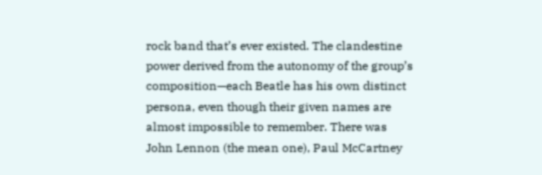rock band that’s ever existed. The clandestine power derived from the autonomy of the group’s composition—each Beatle has his own distinct persona, even though their given names are almost impossible to remember. There was John Lennon (the mean one), Paul McCartney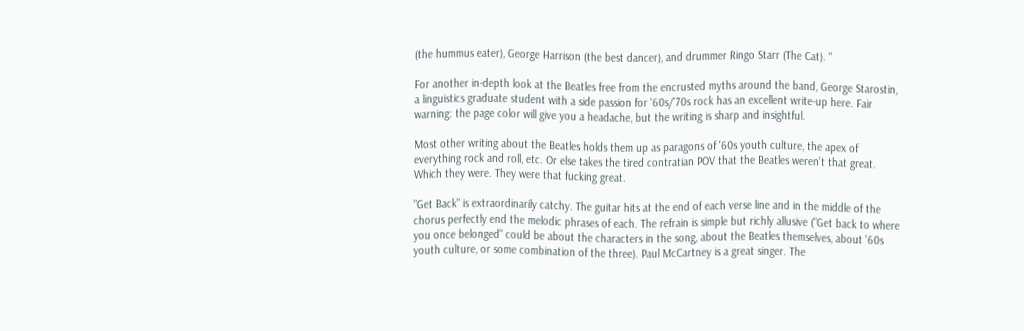(the hummus eater), George Harrison (the best dancer), and drummer Ringo Starr (The Cat). "

For another in-depth look at the Beatles free from the encrusted myths around the band, George Starostin, a linguistics graduate student with a side passion for '60s/'70s rock has an excellent write-up here. Fair warning: the page color will give you a headache, but the writing is sharp and insightful.

Most other writing about the Beatles holds them up as paragons of '60s youth culture, the apex of everything rock and roll, etc. Or else takes the tired contratian POV that the Beatles weren't that great. Which they were. They were that fucking great.

"Get Back" is extraordinarily catchy. The guitar hits at the end of each verse line and in the middle of the chorus perfectly end the melodic phrases of each. The refrain is simple but richly allusive ("Get back to where you once belonged" could be about the characters in the song, about the Beatles themselves, about '60s youth culture, or some combination of the three). Paul McCartney is a great singer. The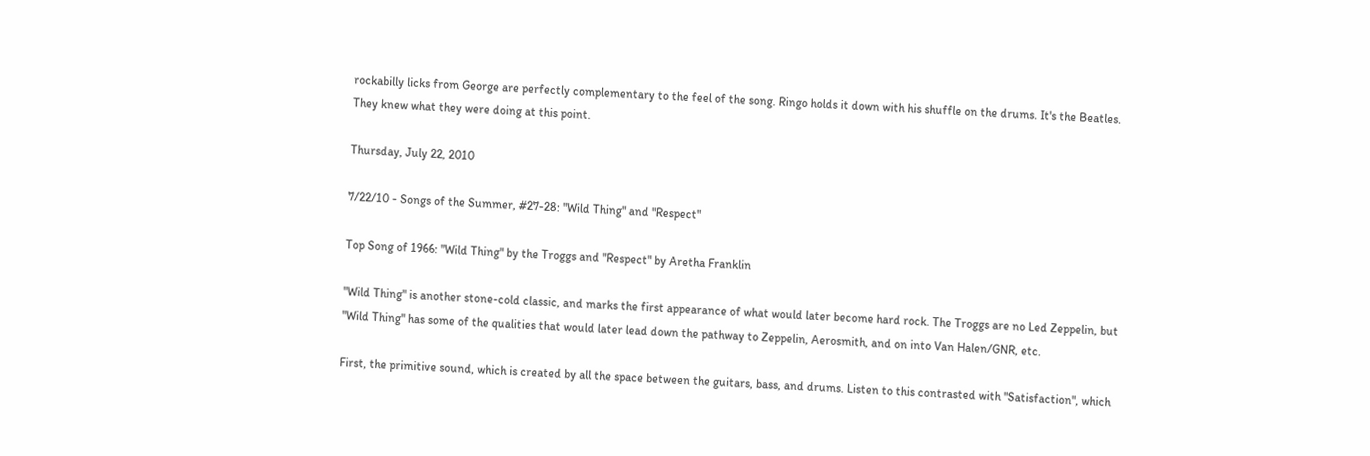rockabilly licks from George are perfectly complementary to the feel of the song. Ringo holds it down with his shuffle on the drums. It's the Beatles. They knew what they were doing at this point.

Thursday, July 22, 2010

7/22/10 - Songs of the Summer, #27-28: "Wild Thing" and "Respect"

Top Song of 1966: "Wild Thing" by the Troggs and "Respect" by Aretha Franklin

"Wild Thing" is another stone-cold classic, and marks the first appearance of what would later become hard rock. The Troggs are no Led Zeppelin, but "Wild Thing" has some of the qualities that would later lead down the pathway to Zeppelin, Aerosmith, and on into Van Halen/GNR, etc.

First, the primitive sound, which is created by all the space between the guitars, bass, and drums. Listen to this contrasted with "Satisfaction", which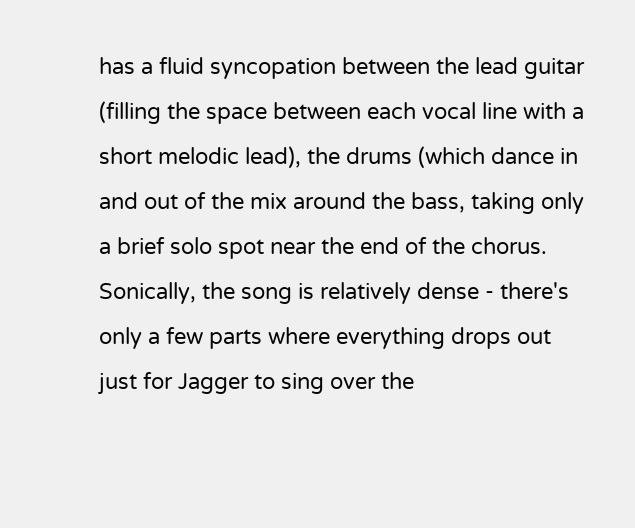has a fluid syncopation between the lead guitar (filling the space between each vocal line with a short melodic lead), the drums (which dance in and out of the mix around the bass, taking only a brief solo spot near the end of the chorus. Sonically, the song is relatively dense - there's only a few parts where everything drops out just for Jagger to sing over the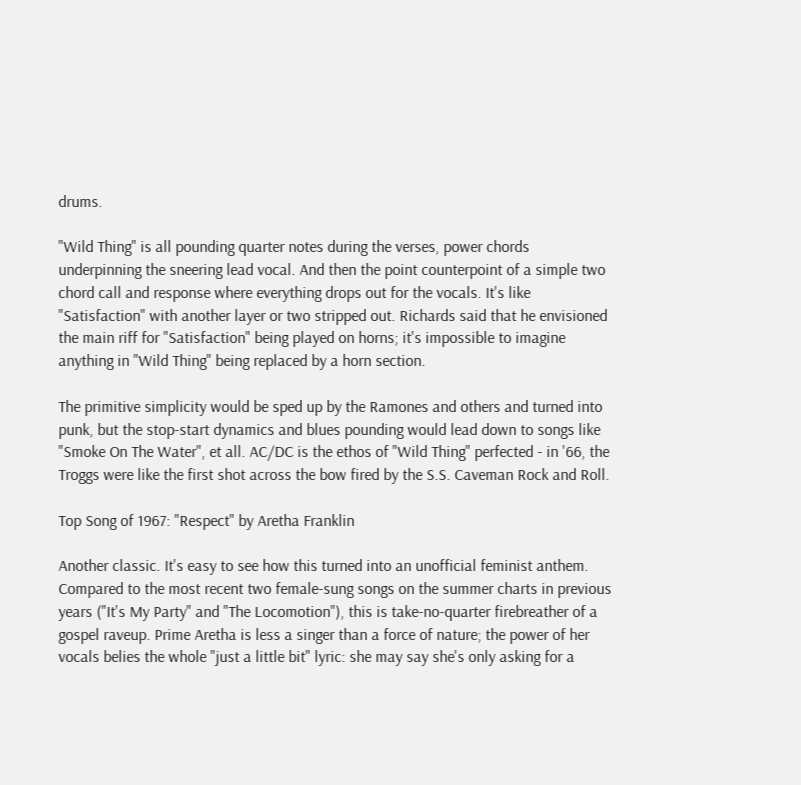drums.

"Wild Thing" is all pounding quarter notes during the verses, power chords underpinning the sneering lead vocal. And then the point counterpoint of a simple two chord call and response where everything drops out for the vocals. It's like "Satisfaction" with another layer or two stripped out. Richards said that he envisioned the main riff for "Satisfaction" being played on horns; it's impossible to imagine anything in "Wild Thing" being replaced by a horn section.

The primitive simplicity would be sped up by the Ramones and others and turned into punk, but the stop-start dynamics and blues pounding would lead down to songs like "Smoke On The Water", et all. AC/DC is the ethos of "Wild Thing" perfected - in '66, the Troggs were like the first shot across the bow fired by the S.S. Caveman Rock and Roll.

Top Song of 1967: "Respect" by Aretha Franklin

Another classic. It's easy to see how this turned into an unofficial feminist anthem. Compared to the most recent two female-sung songs on the summer charts in previous years ("It's My Party" and "The Locomotion"), this is take-no-quarter firebreather of a gospel raveup. Prime Aretha is less a singer than a force of nature; the power of her vocals belies the whole "just a little bit" lyric: she may say she's only asking for a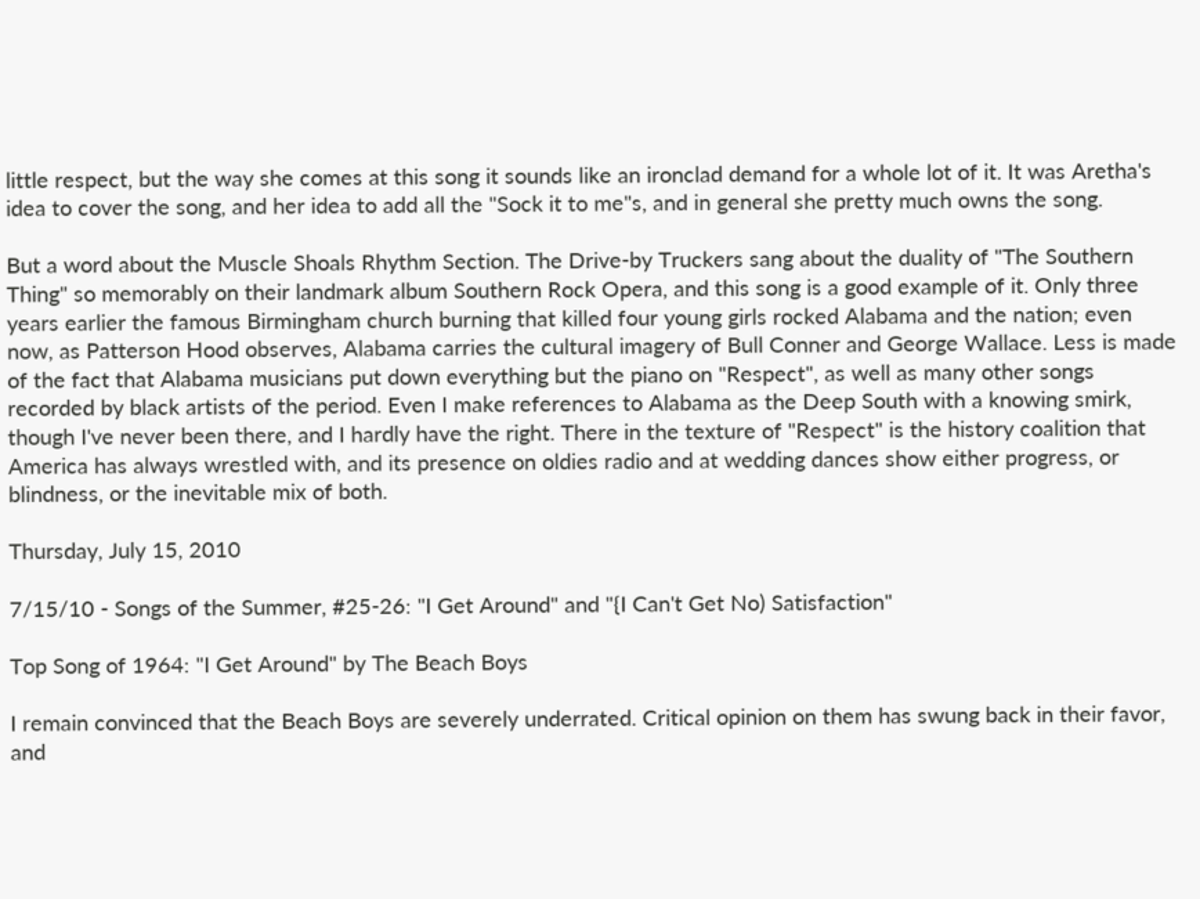little respect, but the way she comes at this song it sounds like an ironclad demand for a whole lot of it. It was Aretha's idea to cover the song, and her idea to add all the "Sock it to me"s, and in general she pretty much owns the song.

But a word about the Muscle Shoals Rhythm Section. The Drive-by Truckers sang about the duality of "The Southern Thing" so memorably on their landmark album Southern Rock Opera, and this song is a good example of it. Only three years earlier the famous Birmingham church burning that killed four young girls rocked Alabama and the nation; even now, as Patterson Hood observes, Alabama carries the cultural imagery of Bull Conner and George Wallace. Less is made of the fact that Alabama musicians put down everything but the piano on "Respect", as well as many other songs recorded by black artists of the period. Even I make references to Alabama as the Deep South with a knowing smirk, though I've never been there, and I hardly have the right. There in the texture of "Respect" is the history coalition that America has always wrestled with, and its presence on oldies radio and at wedding dances show either progress, or blindness, or the inevitable mix of both.

Thursday, July 15, 2010

7/15/10 - Songs of the Summer, #25-26: "I Get Around" and "{I Can't Get No) Satisfaction"

Top Song of 1964: "I Get Around" by The Beach Boys

I remain convinced that the Beach Boys are severely underrated. Critical opinion on them has swung back in their favor, and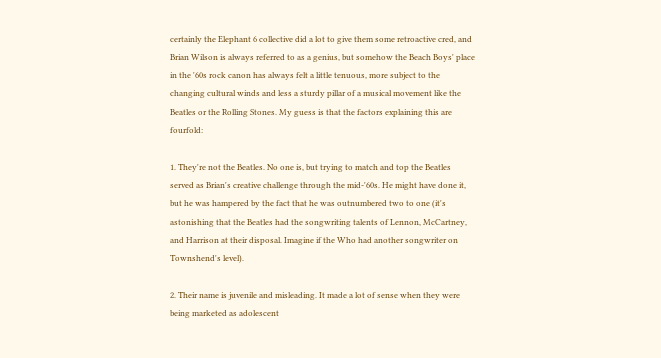certainly the Elephant 6 collective did a lot to give them some retroactive cred, and Brian Wilson is always referred to as a genius, but somehow the Beach Boys' place in the '60s rock canon has always felt a little tenuous, more subject to the changing cultural winds and less a sturdy pillar of a musical movement like the Beatles or the Rolling Stones. My guess is that the factors explaining this are fourfold:

1. They're not the Beatles. No one is, but trying to match and top the Beatles served as Brian's creative challenge through the mid-'60s. He might have done it, but he was hampered by the fact that he was outnumbered two to one (it's astonishing that the Beatles had the songwriting talents of Lennon, McCartney, and Harrison at their disposal. Imagine if the Who had another songwriter on Townshend's level).

2. Their name is juvenile and misleading. It made a lot of sense when they were being marketed as adolescent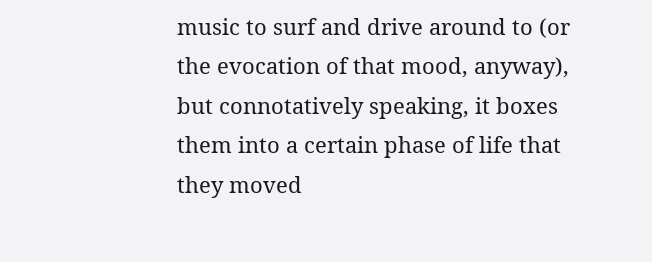music to surf and drive around to (or the evocation of that mood, anyway), but connotatively speaking, it boxes them into a certain phase of life that they moved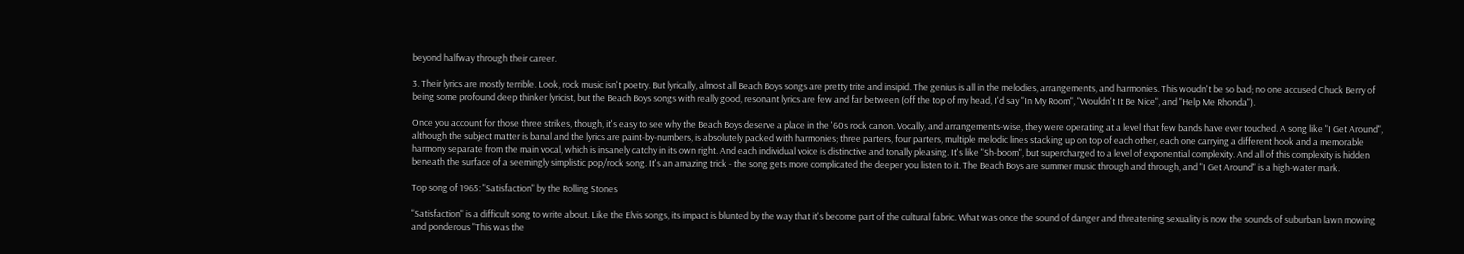beyond halfway through their career.

3. Their lyrics are mostly terrible. Look, rock music isn't poetry. But lyrically, almost all Beach Boys songs are pretty trite and insipid. The genius is all in the melodies, arrangements, and harmonies. This woudn't be so bad; no one accused Chuck Berry of being some profound deep thinker lyricist, but the Beach Boys songs with really good, resonant lyrics are few and far between (off the top of my head, I'd say "In My Room", "Wouldn't It Be Nice", and "Help Me Rhonda").

Once you account for those three strikes, though, it's easy to see why the Beach Boys deserve a place in the '60s rock canon. Vocally, and arrangements-wise, they were operating at a level that few bands have ever touched. A song like "I Get Around", although the subject matter is banal and the lyrics are paint-by-numbers, is absolutely packed with harmonies; three parters, four parters, multiple melodic lines stacking up on top of each other, each one carrying a different hook and a memorable harmony separate from the main vocal, which is insanely catchy in its own right. And each individual voice is distinctive and tonally pleasing. It's like "Sh-boom", but supercharged to a level of exponential complexity. And all of this complexity is hidden beneath the surface of a seemingly simplistic pop/rock song. It's an amazing trick - the song gets more complicated the deeper you listen to it. The Beach Boys are summer music through and through, and "I Get Around" is a high-water mark.

Top song of 1965: "Satisfaction" by the Rolling Stones

"Satisfaction" is a difficult song to write about. Like the Elvis songs, its impact is blunted by the way that it's become part of the cultural fabric. What was once the sound of danger and threatening sexuality is now the sounds of suburban lawn mowing and ponderous "This was the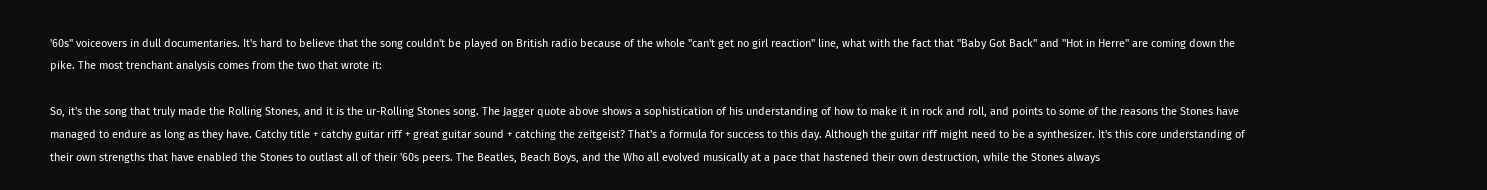'60s" voiceovers in dull documentaries. It's hard to believe that the song couldn't be played on British radio because of the whole "can't get no girl reaction" line, what with the fact that "Baby Got Back" and "Hot in Herre" are coming down the pike. The most trenchant analysis comes from the two that wrote it:

So, it's the song that truly made the Rolling Stones, and it is the ur-Rolling Stones song. The Jagger quote above shows a sophistication of his understanding of how to make it in rock and roll, and points to some of the reasons the Stones have managed to endure as long as they have. Catchy title + catchy guitar riff + great guitar sound + catching the zeitgeist? That's a formula for success to this day. Although the guitar riff might need to be a synthesizer. It's this core understanding of their own strengths that have enabled the Stones to outlast all of their '60s peers. The Beatles, Beach Boys, and the Who all evolved musically at a pace that hastened their own destruction, while the Stones always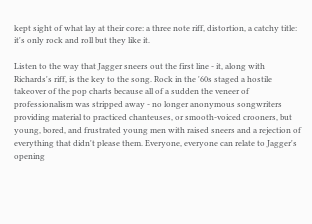kept sight of what lay at their core: a three note riff, distortion, a catchy title: it's only rock and roll but they like it.

Listen to the way that Jagger sneers out the first line - it, along with Richards's riff, is the key to the song. Rock in the '60s staged a hostile takeover of the pop charts because all of a sudden the veneer of professionalism was stripped away - no longer anonymous songwriters providing material to practiced chanteuses, or smooth-voiced crooners, but young, bored, and frustrated young men with raised sneers and a rejection of everything that didn't please them. Everyone, everyone can relate to Jagger's opening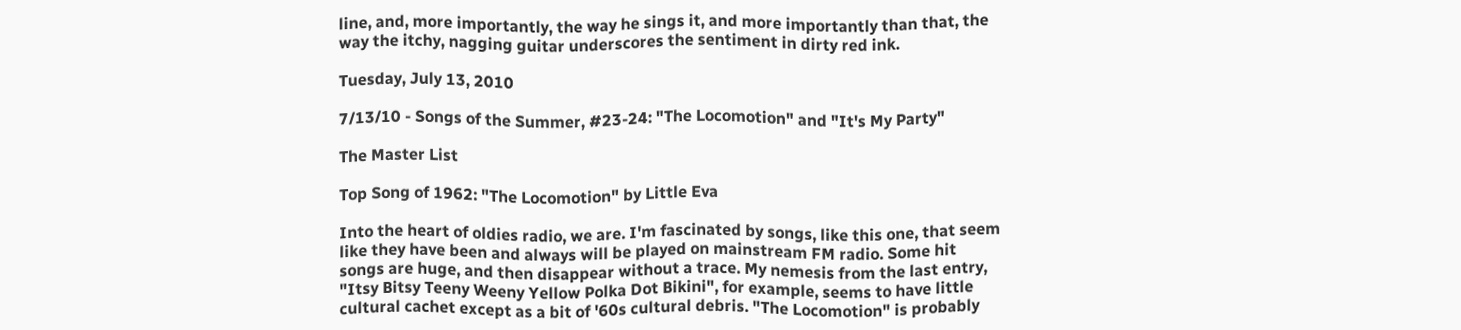line, and, more importantly, the way he sings it, and more importantly than that, the way the itchy, nagging guitar underscores the sentiment in dirty red ink.

Tuesday, July 13, 2010

7/13/10 - Songs of the Summer, #23-24: "The Locomotion" and "It's My Party"

The Master List

Top Song of 1962: "The Locomotion" by Little Eva

Into the heart of oldies radio, we are. I'm fascinated by songs, like this one, that seem like they have been and always will be played on mainstream FM radio. Some hit songs are huge, and then disappear without a trace. My nemesis from the last entry, "Itsy Bitsy Teeny Weeny Yellow Polka Dot Bikini", for example, seems to have little cultural cachet except as a bit of '60s cultural debris. "The Locomotion" is probably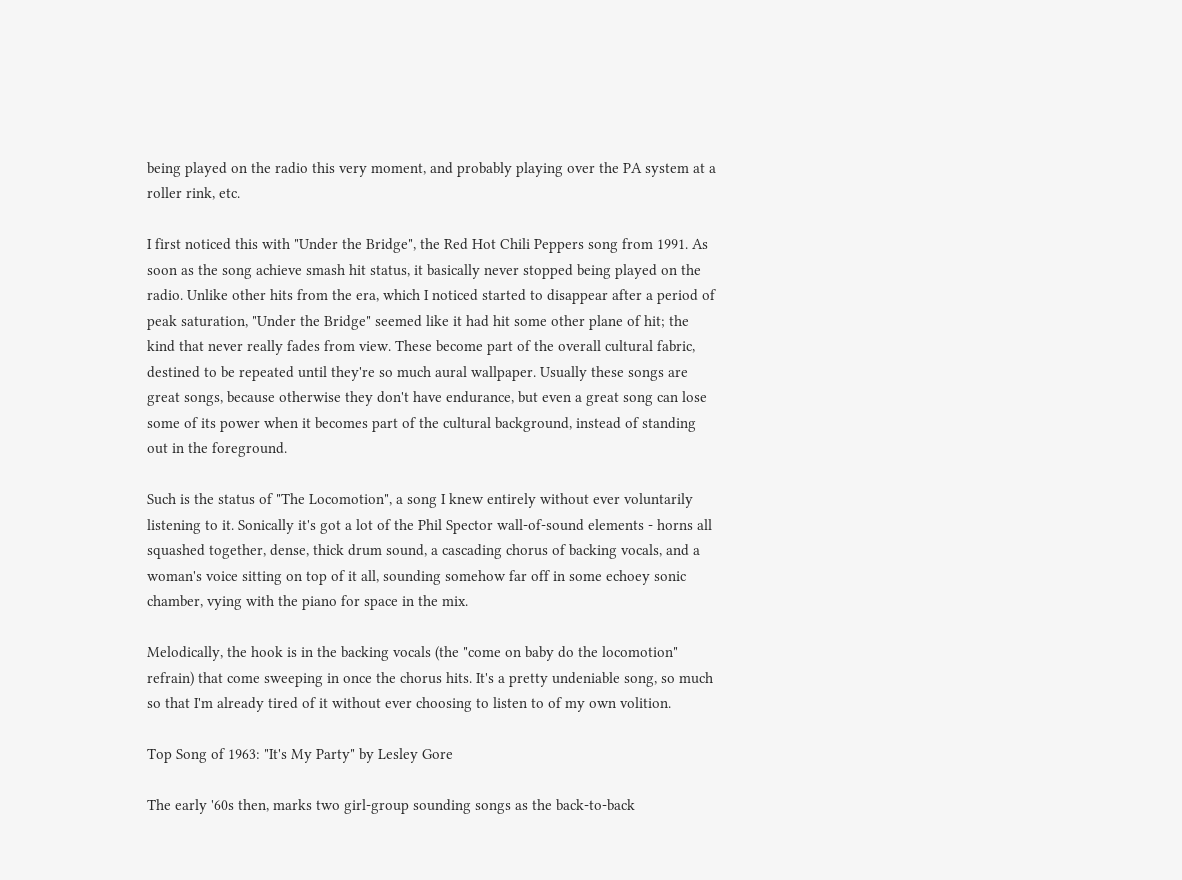being played on the radio this very moment, and probably playing over the PA system at a roller rink, etc.

I first noticed this with "Under the Bridge", the Red Hot Chili Peppers song from 1991. As soon as the song achieve smash hit status, it basically never stopped being played on the radio. Unlike other hits from the era, which I noticed started to disappear after a period of peak saturation, "Under the Bridge" seemed like it had hit some other plane of hit; the kind that never really fades from view. These become part of the overall cultural fabric, destined to be repeated until they're so much aural wallpaper. Usually these songs are great songs, because otherwise they don't have endurance, but even a great song can lose some of its power when it becomes part of the cultural background, instead of standing out in the foreground.

Such is the status of "The Locomotion", a song I knew entirely without ever voluntarily listening to it. Sonically it's got a lot of the Phil Spector wall-of-sound elements - horns all squashed together, dense, thick drum sound, a cascading chorus of backing vocals, and a woman's voice sitting on top of it all, sounding somehow far off in some echoey sonic chamber, vying with the piano for space in the mix.

Melodically, the hook is in the backing vocals (the "come on baby do the locomotion" refrain) that come sweeping in once the chorus hits. It's a pretty undeniable song, so much so that I'm already tired of it without ever choosing to listen to of my own volition.

Top Song of 1963: "It's My Party" by Lesley Gore

The early '60s then, marks two girl-group sounding songs as the back-to-back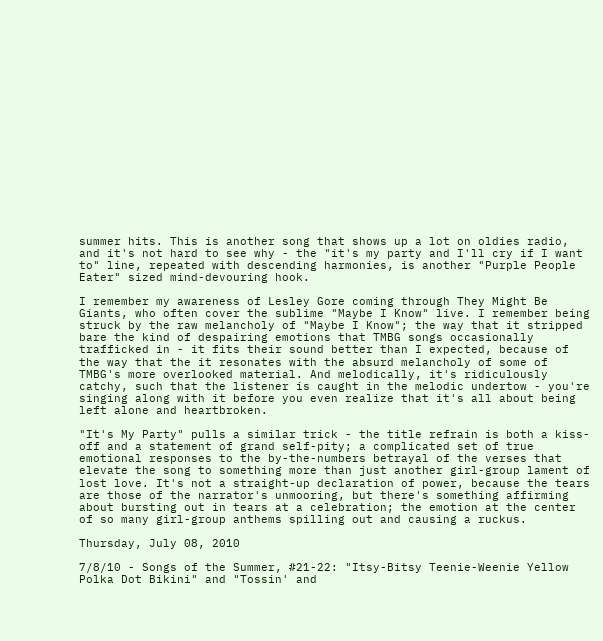summer hits. This is another song that shows up a lot on oldies radio, and it's not hard to see why - the "it's my party and I'll cry if I want to" line, repeated with descending harmonies, is another "Purple People Eater" sized mind-devouring hook.

I remember my awareness of Lesley Gore coming through They Might Be Giants, who often cover the sublime "Maybe I Know" live. I remember being struck by the raw melancholy of "Maybe I Know"; the way that it stripped bare the kind of despairing emotions that TMBG songs occasionally trafficked in - it fits their sound better than I expected, because of the way that the it resonates with the absurd melancholy of some of TMBG's more overlooked material. And melodically, it's ridiculously catchy, such that the listener is caught in the melodic undertow - you're singing along with it before you even realize that it's all about being left alone and heartbroken.

"It's My Party" pulls a similar trick - the title refrain is both a kiss-off and a statement of grand self-pity; a complicated set of true emotional responses to the by-the-numbers betrayal of the verses that elevate the song to something more than just another girl-group lament of lost love. It's not a straight-up declaration of power, because the tears are those of the narrator's unmooring, but there's something affirming about bursting out in tears at a celebration; the emotion at the center of so many girl-group anthems spilling out and causing a ruckus.

Thursday, July 08, 2010

7/8/10 - Songs of the Summer, #21-22: "Itsy-Bitsy Teenie-Weenie Yellow Polka Dot Bikini" and "Tossin' and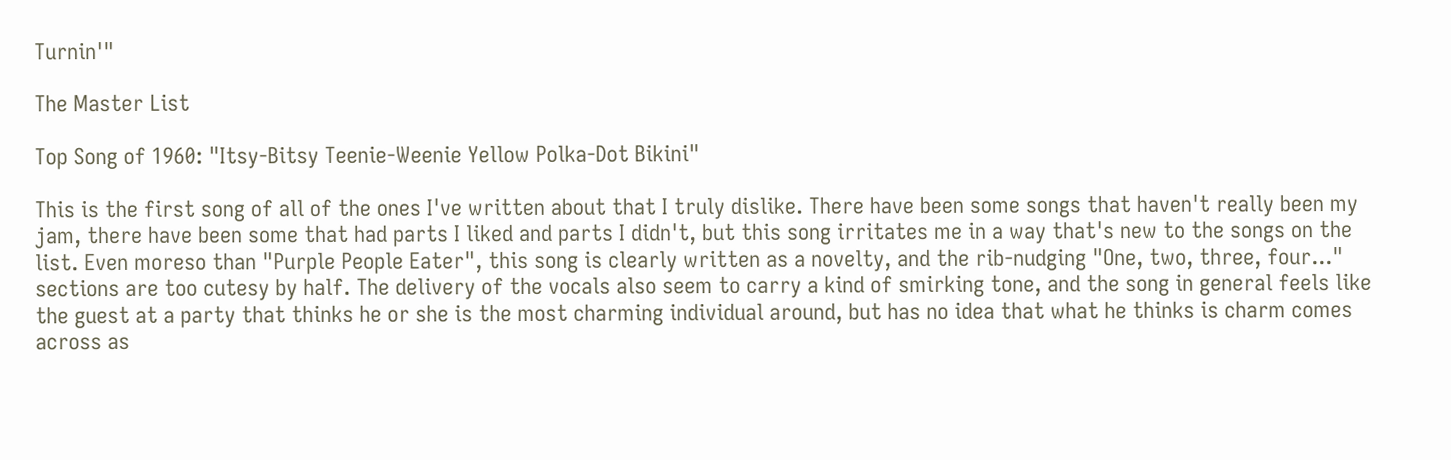Turnin'"

The Master List

Top Song of 1960: "Itsy-Bitsy Teenie-Weenie Yellow Polka-Dot Bikini"

This is the first song of all of the ones I've written about that I truly dislike. There have been some songs that haven't really been my jam, there have been some that had parts I liked and parts I didn't, but this song irritates me in a way that's new to the songs on the list. Even moreso than "Purple People Eater", this song is clearly written as a novelty, and the rib-nudging "One, two, three, four..." sections are too cutesy by half. The delivery of the vocals also seem to carry a kind of smirking tone, and the song in general feels like the guest at a party that thinks he or she is the most charming individual around, but has no idea that what he thinks is charm comes across as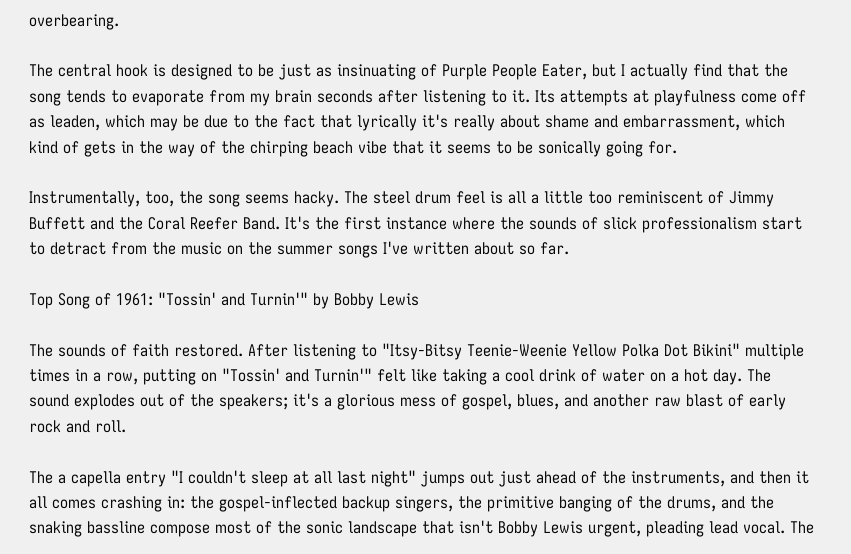overbearing.

The central hook is designed to be just as insinuating of Purple People Eater, but I actually find that the song tends to evaporate from my brain seconds after listening to it. Its attempts at playfulness come off as leaden, which may be due to the fact that lyrically it's really about shame and embarrassment, which kind of gets in the way of the chirping beach vibe that it seems to be sonically going for.

Instrumentally, too, the song seems hacky. The steel drum feel is all a little too reminiscent of Jimmy Buffett and the Coral Reefer Band. It's the first instance where the sounds of slick professionalism start to detract from the music on the summer songs I've written about so far.

Top Song of 1961: "Tossin' and Turnin'" by Bobby Lewis

The sounds of faith restored. After listening to "Itsy-Bitsy Teenie-Weenie Yellow Polka Dot Bikini" multiple times in a row, putting on "Tossin' and Turnin'" felt like taking a cool drink of water on a hot day. The sound explodes out of the speakers; it's a glorious mess of gospel, blues, and another raw blast of early rock and roll.

The a capella entry "I couldn't sleep at all last night" jumps out just ahead of the instruments, and then it all comes crashing in: the gospel-inflected backup singers, the primitive banging of the drums, and the snaking bassline compose most of the sonic landscape that isn't Bobby Lewis urgent, pleading lead vocal. The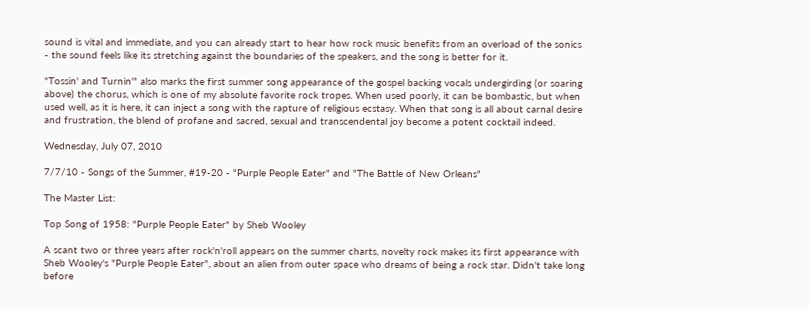sound is vital and immediate, and you can already start to hear how rock music benefits from an overload of the sonics - the sound feels like its stretching against the boundaries of the speakers, and the song is better for it.

"Tossin' and Turnin'" also marks the first summer song appearance of the gospel backing vocals undergirding (or soaring above) the chorus, which is one of my absolute favorite rock tropes. When used poorly, it can be bombastic, but when used well, as it is here, it can inject a song with the rapture of religious ecstasy. When that song is all about carnal desire and frustration, the blend of profane and sacred, sexual and transcendental joy become a potent cocktail indeed.

Wednesday, July 07, 2010

7/7/10 - Songs of the Summer, #19-20 - "Purple People Eater" and "The Battle of New Orleans"

The Master List:

Top Song of 1958: "Purple People Eater" by Sheb Wooley

A scant two or three years after rock'n'roll appears on the summer charts, novelty rock makes its first appearance with Sheb Wooley's "Purple People Eater", about an alien from outer space who dreams of being a rock star. Didn't take long before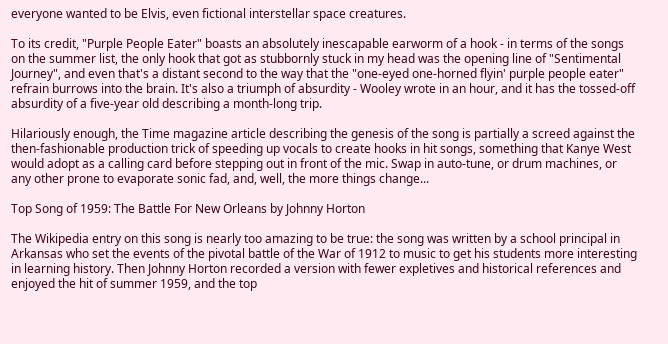everyone wanted to be Elvis, even fictional interstellar space creatures.

To its credit, "Purple People Eater" boasts an absolutely inescapable earworm of a hook - in terms of the songs on the summer list, the only hook that got as stubbornly stuck in my head was the opening line of "Sentimental Journey", and even that's a distant second to the way that the "one-eyed one-horned flyin' purple people eater" refrain burrows into the brain. It's also a triumph of absurdity - Wooley wrote in an hour, and it has the tossed-off absurdity of a five-year old describing a month-long trip.

Hilariously enough, the Time magazine article describing the genesis of the song is partially a screed against the then-fashionable production trick of speeding up vocals to create hooks in hit songs, something that Kanye West would adopt as a calling card before stepping out in front of the mic. Swap in auto-tune, or drum machines, or any other prone to evaporate sonic fad, and, well, the more things change...

Top Song of 1959: The Battle For New Orleans by Johnny Horton

The Wikipedia entry on this song is nearly too amazing to be true: the song was written by a school principal in Arkansas who set the events of the pivotal battle of the War of 1912 to music to get his students more interesting in learning history. Then Johnny Horton recorded a version with fewer expletives and historical references and enjoyed the hit of summer 1959, and the top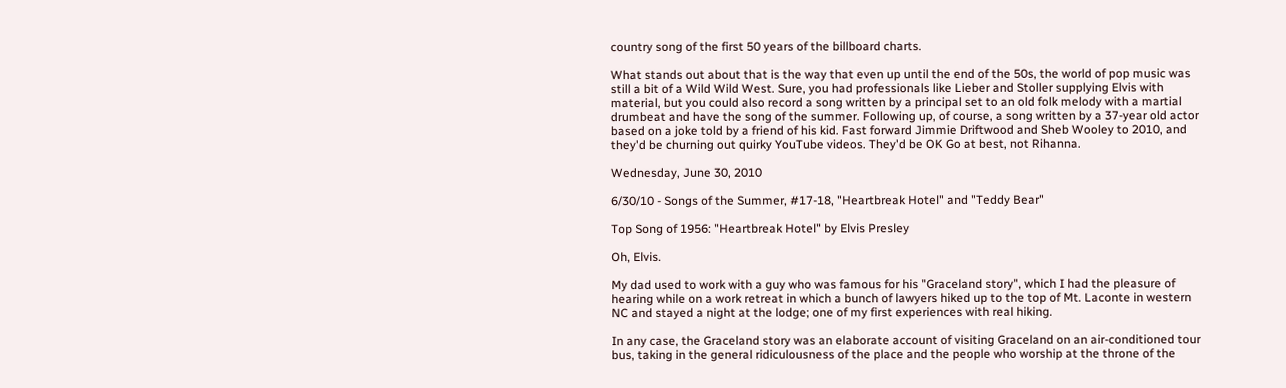country song of the first 50 years of the billboard charts.

What stands out about that is the way that even up until the end of the 50s, the world of pop music was still a bit of a Wild Wild West. Sure, you had professionals like Lieber and Stoller supplying Elvis with material, but you could also record a song written by a principal set to an old folk melody with a martial drumbeat and have the song of the summer. Following up, of course, a song written by a 37-year old actor based on a joke told by a friend of his kid. Fast forward Jimmie Driftwood and Sheb Wooley to 2010, and they'd be churning out quirky YouTube videos. They'd be OK Go at best, not Rihanna.

Wednesday, June 30, 2010

6/30/10 - Songs of the Summer, #17-18, "Heartbreak Hotel" and "Teddy Bear"

Top Song of 1956: "Heartbreak Hotel" by Elvis Presley

Oh, Elvis.

My dad used to work with a guy who was famous for his "Graceland story", which I had the pleasure of hearing while on a work retreat in which a bunch of lawyers hiked up to the top of Mt. Laconte in western NC and stayed a night at the lodge; one of my first experiences with real hiking.

In any case, the Graceland story was an elaborate account of visiting Graceland on an air-conditioned tour bus, taking in the general ridiculousness of the place and the people who worship at the throne of the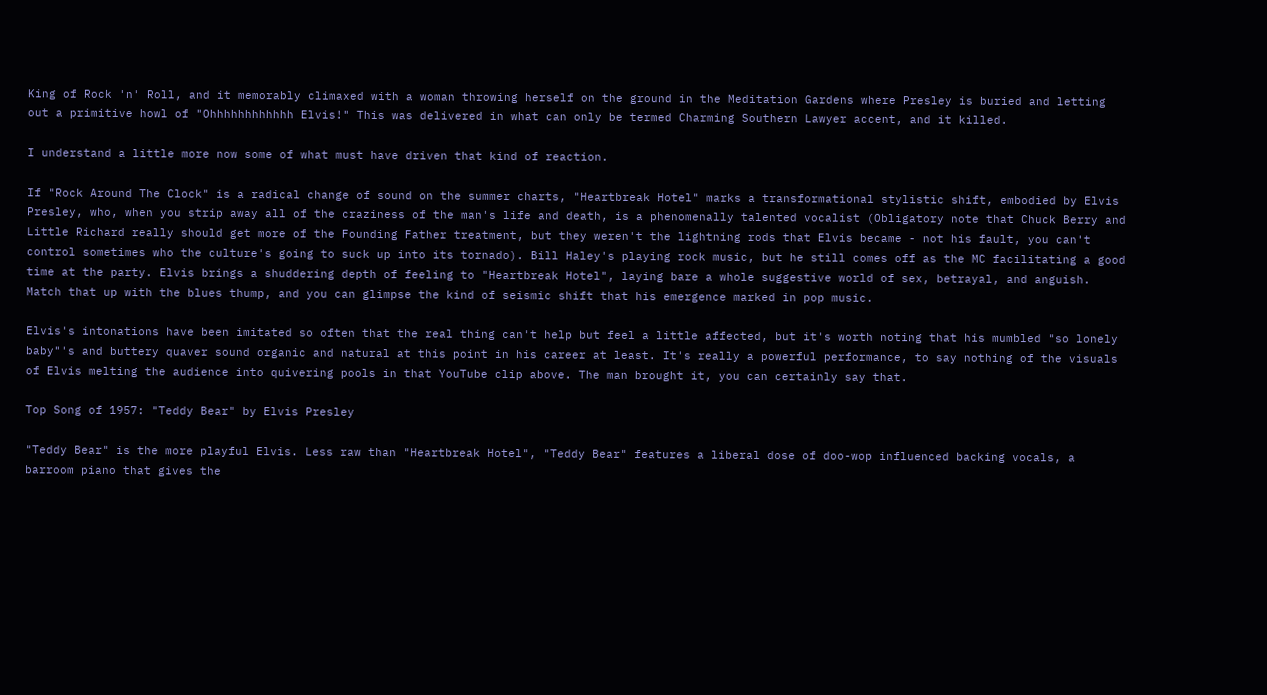King of Rock 'n' Roll, and it memorably climaxed with a woman throwing herself on the ground in the Meditation Gardens where Presley is buried and letting out a primitive howl of "Ohhhhhhhhhhhh Elvis!" This was delivered in what can only be termed Charming Southern Lawyer accent, and it killed.

I understand a little more now some of what must have driven that kind of reaction.

If "Rock Around The Clock" is a radical change of sound on the summer charts, "Heartbreak Hotel" marks a transformational stylistic shift, embodied by Elvis Presley, who, when you strip away all of the craziness of the man's life and death, is a phenomenally talented vocalist (Obligatory note that Chuck Berry and Little Richard really should get more of the Founding Father treatment, but they weren't the lightning rods that Elvis became - not his fault, you can't control sometimes who the culture's going to suck up into its tornado). Bill Haley's playing rock music, but he still comes off as the MC facilitating a good time at the party. Elvis brings a shuddering depth of feeling to "Heartbreak Hotel", laying bare a whole suggestive world of sex, betrayal, and anguish. Match that up with the blues thump, and you can glimpse the kind of seismic shift that his emergence marked in pop music.

Elvis's intonations have been imitated so often that the real thing can't help but feel a little affected, but it's worth noting that his mumbled "so lonely baby"'s and buttery quaver sound organic and natural at this point in his career at least. It's really a powerful performance, to say nothing of the visuals of Elvis melting the audience into quivering pools in that YouTube clip above. The man brought it, you can certainly say that.

Top Song of 1957: "Teddy Bear" by Elvis Presley

"Teddy Bear" is the more playful Elvis. Less raw than "Heartbreak Hotel", "Teddy Bear" features a liberal dose of doo-wop influenced backing vocals, a barroom piano that gives the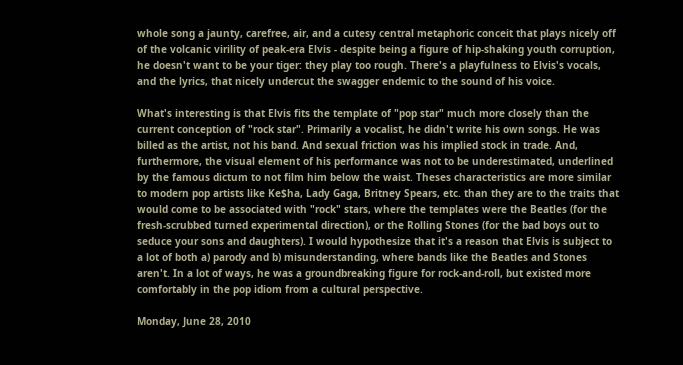whole song a jaunty, carefree, air, and a cutesy central metaphoric conceit that plays nicely off of the volcanic virility of peak-era Elvis - despite being a figure of hip-shaking youth corruption, he doesn't want to be your tiger: they play too rough. There's a playfulness to Elvis's vocals, and the lyrics, that nicely undercut the swagger endemic to the sound of his voice.

What's interesting is that Elvis fits the template of "pop star" much more closely than the current conception of "rock star". Primarily a vocalist, he didn't write his own songs. He was billed as the artist, not his band. And sexual friction was his implied stock in trade. And, furthermore, the visual element of his performance was not to be underestimated, underlined by the famous dictum to not film him below the waist. Theses characteristics are more similar to modern pop artists like Ke$ha, Lady Gaga, Britney Spears, etc. than they are to the traits that would come to be associated with "rock" stars, where the templates were the Beatles (for the fresh-scrubbed turned experimental direction), or the Rolling Stones (for the bad boys out to seduce your sons and daughters). I would hypothesize that it's a reason that Elvis is subject to a lot of both a) parody and b) misunderstanding, where bands like the Beatles and Stones aren't. In a lot of ways, he was a groundbreaking figure for rock-and-roll, but existed more comfortably in the pop idiom from a cultural perspective.

Monday, June 28, 2010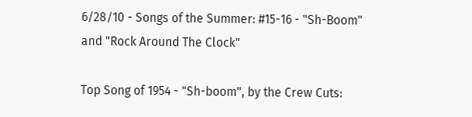6/28/10 - Songs of the Summer: #15-16 - "Sh-Boom" and "Rock Around The Clock"

Top Song of 1954 - "Sh-boom", by the Crew Cuts: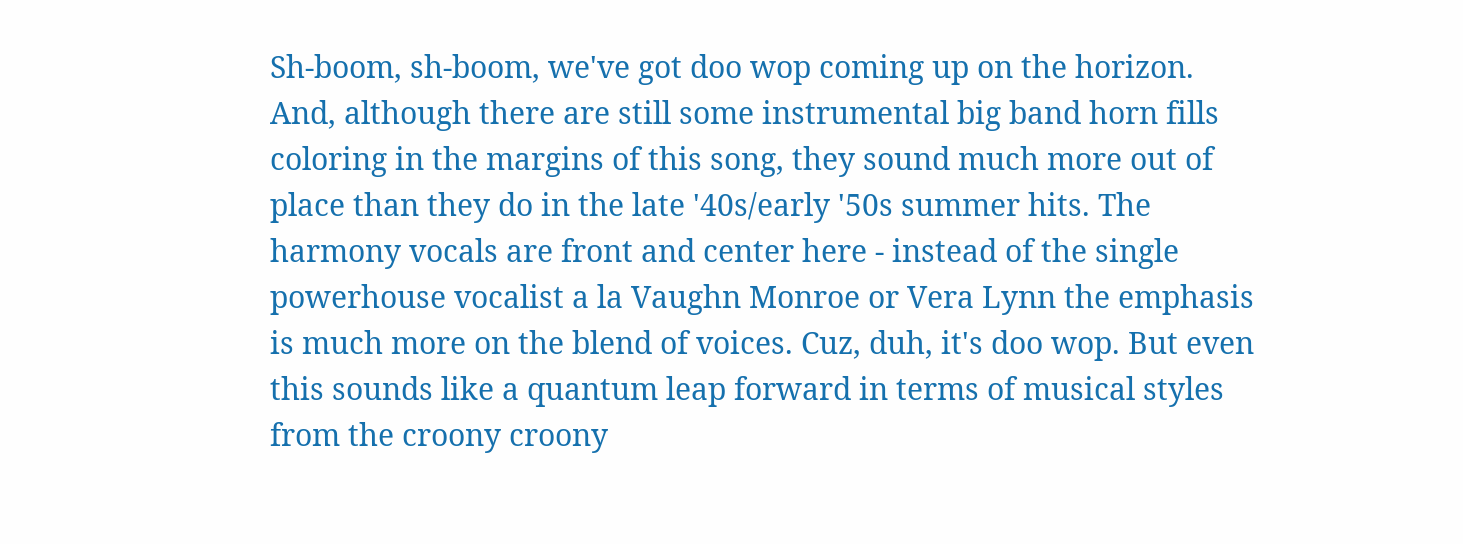Sh-boom, sh-boom, we've got doo wop coming up on the horizon. And, although there are still some instrumental big band horn fills coloring in the margins of this song, they sound much more out of place than they do in the late '40s/early '50s summer hits. The harmony vocals are front and center here - instead of the single powerhouse vocalist a la Vaughn Monroe or Vera Lynn the emphasis is much more on the blend of voices. Cuz, duh, it's doo wop. But even this sounds like a quantum leap forward in terms of musical styles from the croony croony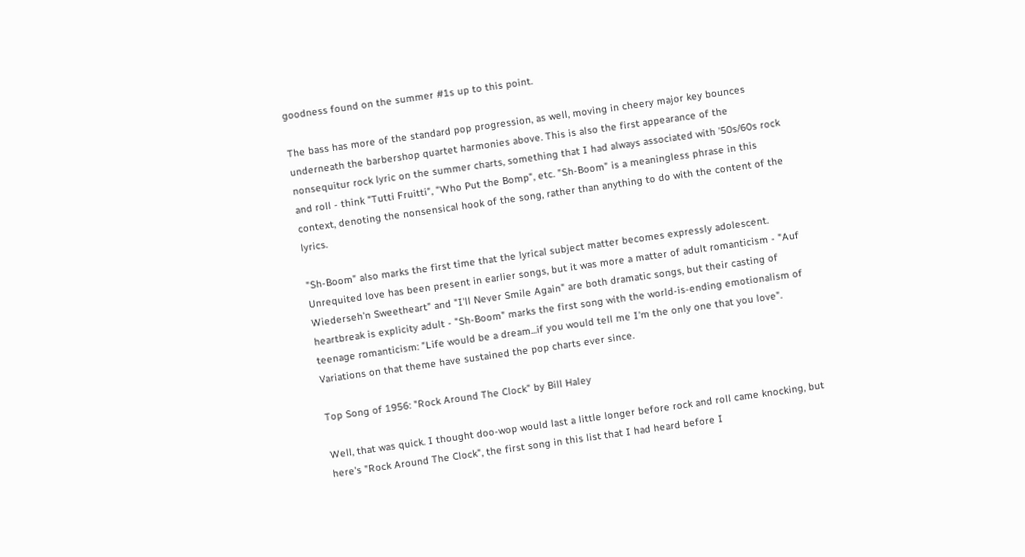goodness found on the summer #1s up to this point.

The bass has more of the standard pop progression, as well, moving in cheery major key bounces underneath the barbershop quartet harmonies above. This is also the first appearance of the nonsequitur rock lyric on the summer charts, something that I had always associated with '50s/60s rock and roll - think "Tutti Fruitti", "Who Put the Bomp", etc. "Sh-Boom" is a meaningless phrase in this context, denoting the nonsensical hook of the song, rather than anything to do with the content of the lyrics.

"Sh-Boom" also marks the first time that the lyrical subject matter becomes expressly adolescent. Unrequited love has been present in earlier songs, but it was more a matter of adult romanticism - "Auf Wiederseh'n Sweetheart" and "I'll Never Smile Again" are both dramatic songs, but their casting of heartbreak is explicity adult - "Sh-Boom" marks the first song with the world-is-ending emotionalism of teenage romanticism: "Life would be a dream...if you would tell me I'm the only one that you love". Variations on that theme have sustained the pop charts ever since.

Top Song of 1956: "Rock Around The Clock" by Bill Haley

Well, that was quick. I thought doo-wop would last a little longer before rock and roll came knocking, but here's "Rock Around The Clock", the first song in this list that I had heard before I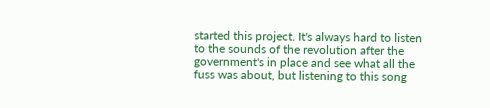started this project. It's always hard to listen to the sounds of the revolution after the government's in place and see what all the fuss was about, but listening to this song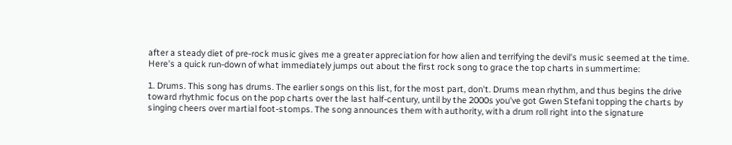after a steady diet of pre-rock music gives me a greater appreciation for how alien and terrifying the devil's music seemed at the time. Here's a quick run-down of what immediately jumps out about the first rock song to grace the top charts in summertime:

1. Drums. This song has drums. The earlier songs on this list, for the most part, don't. Drums mean rhythm, and thus begins the drive toward rhythmic focus on the pop charts over the last half-century, until by the 2000s you've got Gwen Stefani topping the charts by singing cheers over martial foot-stomps. The song announces them with authority, with a drum roll right into the signature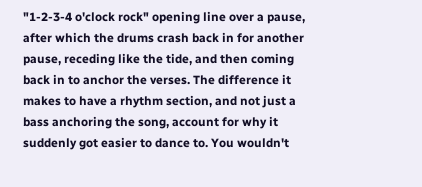"1-2-3-4 o'clock rock" opening line over a pause, after which the drums crash back in for another pause, receding like the tide, and then coming back in to anchor the verses. The difference it makes to have a rhythm section, and not just a bass anchoring the song, account for why it suddenly got easier to dance to. You wouldn't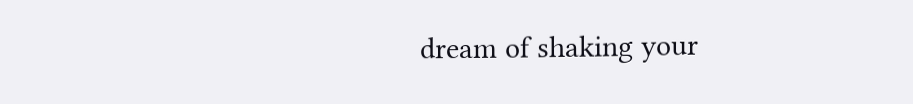dream of shaking your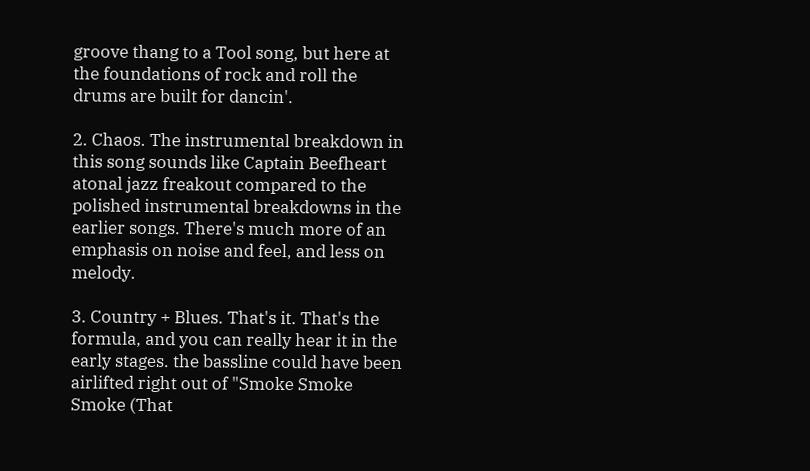groove thang to a Tool song, but here at the foundations of rock and roll the drums are built for dancin'.

2. Chaos. The instrumental breakdown in this song sounds like Captain Beefheart atonal jazz freakout compared to the polished instrumental breakdowns in the earlier songs. There's much more of an emphasis on noise and feel, and less on melody.

3. Country + Blues. That's it. That's the formula, and you can really hear it in the early stages. the bassline could have been airlifted right out of "Smoke Smoke Smoke (That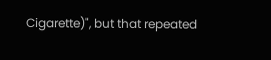Cigarette)", but that repeated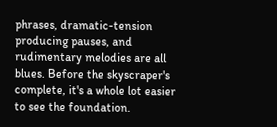phrases, dramatic-tension producing pauses, and rudimentary melodies are all blues. Before the skyscraper's complete, it's a whole lot easier to see the foundation.